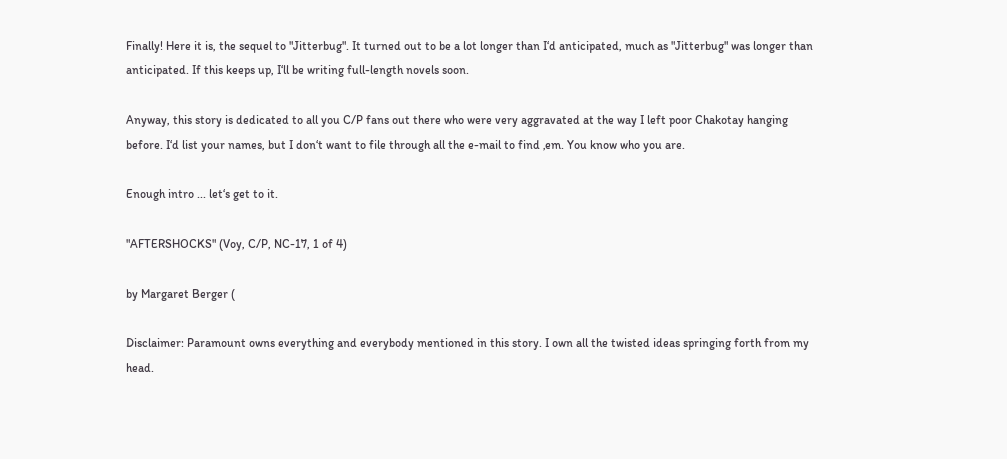Finally! Here it is, the sequel to "Jitterbug". It turned out to be a lot longer than I‘d anticipated, much as "Jitterbug" was longer than anticipated. If this keeps up, I‘ll be writing full-length novels soon.

Anyway, this story is dedicated to all you C/P fans out there who were very aggravated at the way I left poor Chakotay hanging before. I‘d list your names, but I don‘t want to file through all the e-mail to find ‚em. You know who you are.

Enough intro ... let‘s get to it.

"AFTERSHOCKS" (Voy, C/P, NC-17, 1 of 4)

by Margaret Berger (

Disclaimer: Paramount owns everything and everybody mentioned in this story. I own all the twisted ideas springing forth from my head.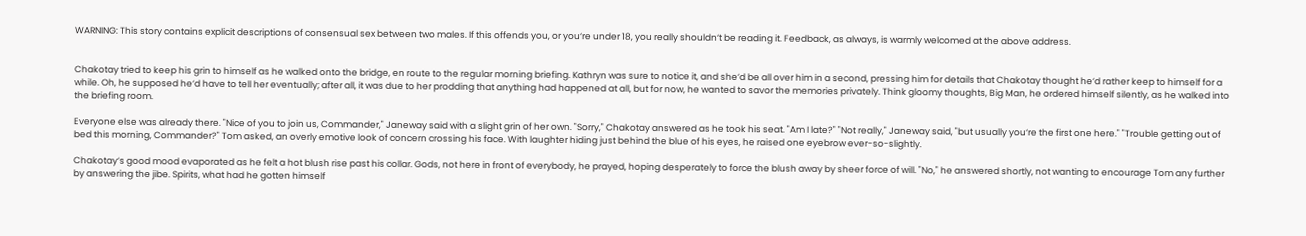WARNING: This story contains explicit descriptions of consensual sex between two males. If this offends you, or you‘re under 18, you really shouldn‘t be reading it. Feedback, as always, is warmly welcomed at the above address.


Chakotay tried to keep his grin to himself as he walked onto the bridge, en route to the regular morning briefing. Kathryn was sure to notice it, and she‘d be all over him in a second, pressing him for details that Chakotay thought he‘d rather keep to himself for a while. Oh, he supposed he‘d have to tell her eventually; after all, it was due to her prodding that anything had happened at all, but for now, he wanted to savor the memories privately. Think gloomy thoughts, Big Man, he ordered himself silently, as he walked into the briefing room.

Everyone else was already there. "Nice of you to join us, Commander," Janeway said with a slight grin of her own. "Sorry," Chakotay answered as he took his seat. "Am I late?" "Not really," Janeway said, "but usually you‘re the first one here." "Trouble getting out of bed this morning, Commander?" Tom asked, an overly emotive look of concern crossing his face. With laughter hiding just behind the blue of his eyes, he raised one eyebrow ever-so-slightly.

Chakotay‘s good mood evaporated as he felt a hot blush rise past his collar. Gods, not here in front of everybody, he prayed, hoping desperately to force the blush away by sheer force of will. "No," he answered shortly, not wanting to encourage Tom any further by answering the jibe. Spirits, what had he gotten himself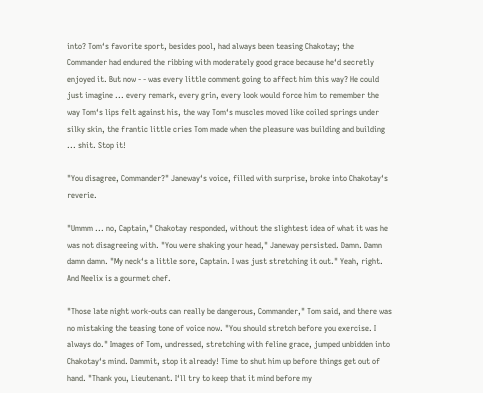into? Tom‘s favorite sport, besides pool, had always been teasing Chakotay; the Commander had endured the ribbing with moderately good grace because he‘d secretly enjoyed it. But now - - was every little comment going to affect him this way? He could just imagine ... every remark, every grin, every look would force him to remember the way Tom‘s lips felt against his, the way Tom‘s muscles moved like coiled springs under silky skin, the frantic little cries Tom made when the pleasure was building and building ... shit. Stop it!

"You disagree, Commander?" Janeway‘s voice, filled with surprise, broke into Chakotay‘s reverie.

"Ummm ... no, Captain," Chakotay responded, without the slightest idea of what it was he was not disagreeing with. "You were shaking your head," Janeway persisted. Damn. Damn damn damn. "My neck‘s a little sore, Captain. I was just stretching it out." Yeah, right. And Neelix is a gourmet chef.

"Those late night work-outs can really be dangerous, Commander," Tom said, and there was no mistaking the teasing tone of voice now. "You should stretch before you exercise. I always do." Images of Tom, undressed, stretching with feline grace, jumped unbidden into Chakotay‘s mind. Dammit, stop it already! Time to shut him up before things get out of hand. "Thank you, Lieutenant. I‘ll try to keep that it mind before my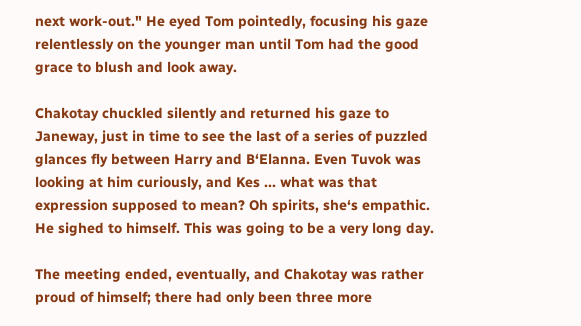next work-out." He eyed Tom pointedly, focusing his gaze relentlessly on the younger man until Tom had the good grace to blush and look away.

Chakotay chuckled silently and returned his gaze to Janeway, just in time to see the last of a series of puzzled glances fly between Harry and B‘Elanna. Even Tuvok was looking at him curiously, and Kes ... what was that expression supposed to mean? Oh spirits, she‘s empathic. He sighed to himself. This was going to be a very long day.

The meeting ended, eventually, and Chakotay was rather proud of himself; there had only been three more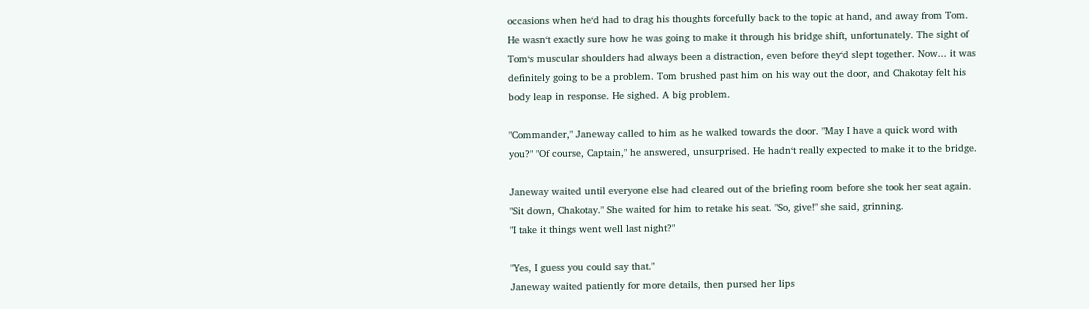occasions when he‘d had to drag his thoughts forcefully back to the topic at hand, and away from Tom. He wasn‘t exactly sure how he was going to make it through his bridge shift, unfortunately. The sight of Tom‘s muscular shoulders had always been a distraction, even before they‘d slept together. Now... it was definitely going to be a problem. Tom brushed past him on his way out the door, and Chakotay felt his body leap in response. He sighed. A big problem.

"Commander," Janeway called to him as he walked towards the door. "May I have a quick word with you?" "Of course, Captain," he answered, unsurprised. He hadn‘t really expected to make it to the bridge.

Janeway waited until everyone else had cleared out of the briefing room before she took her seat again. "Sit down, Chakotay." She waited for him to retake his seat. "So, give!" she said, grinning.
"I take it things went well last night?"

"Yes, I guess you could say that."
Janeway waited patiently for more details, then pursed her lips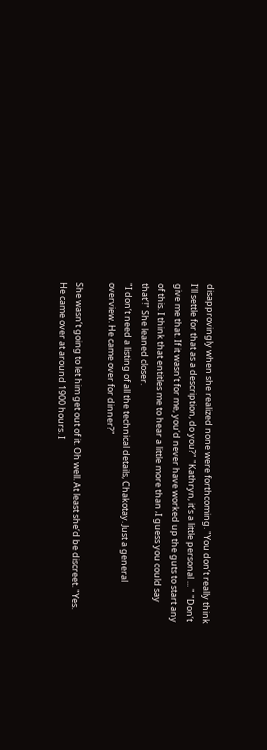disapprovingly when she realized none were forthcoming. "You don‘t really think I‘ll settle for that as a description, do you?" "Kathryn, it‘s a little personal ... " "Don‘t give me that. If it wasn‘t for me, you‘d never have worked up the guts to start any of this. I think that entitles me to hear a little more than ‚I guess you could say that‘!" She leaned closer.
"I don‘t need a listing of all the technical details, Chakotay. Just a general overview. He came over for dinner?"

She wasn‘t going to let him get out of it. Oh well. At least she‘d be discreet. "Yes. He came over at around 1900 hours. I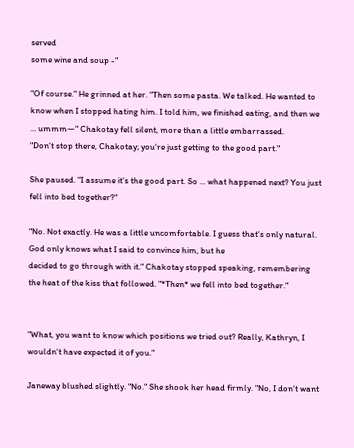served
some wine and soup -"

"Of course." He grinned at her. "Then some pasta. We talked. He wanted to know when I stopped hating him. I told him, we finished eating, and then we ... ummm—" Chakotay fell silent, more than a little embarrassed.
"Don‘t stop there, Chakotay; you‘re just getting to the good part."

She paused. "I assume it‘s the good part. So ... what happened next? You just fell into bed together?"

"No. Not exactly. He was a little uncomfortable. I guess that‘s only natural. God only knows what I said to convince him, but he
decided to go through with it." Chakotay stopped speaking, remembering the heat of the kiss that followed. "*Then* we fell into bed together."


"What, you want to know which positions we tried out? Really, Kathryn, I wouldn‘t have expected it of you."

Janeway blushed slightly. "No." She shook her head firmly. "No, I don‘t want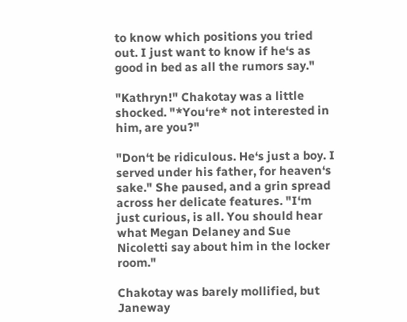to know which positions you tried out. I just want to know if he‘s as good in bed as all the rumors say."

"Kathryn!" Chakotay was a little shocked. "*You‘re* not interested in him, are you?"

"Don‘t be ridiculous. He‘s just a boy. I served under his father, for heaven‘s sake." She paused, and a grin spread across her delicate features. "I‘m just curious, is all. You should hear what Megan Delaney and Sue Nicoletti say about him in the locker room."

Chakotay was barely mollified, but Janeway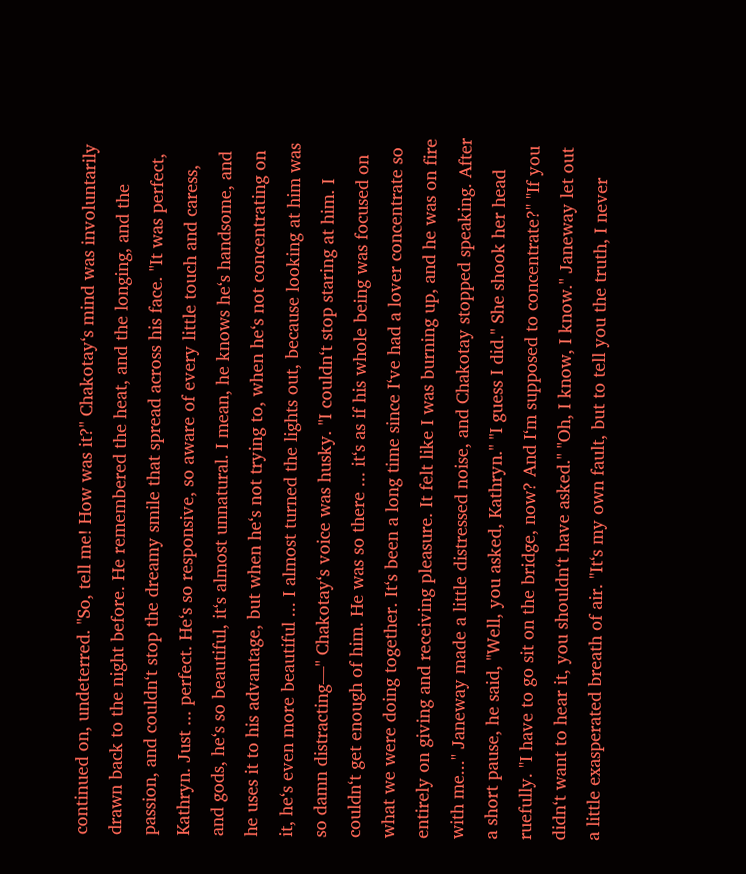continued on, undeterred. "So, tell me! How was it?" Chakotay‘s mind was involuntarily drawn back to the night before. He remembered the heat, and the longing, and the passion, and couldn‘t stop the dreamy smile that spread across his face. "It was perfect, Kathryn. Just ... perfect. He‘s so responsive, so aware of every little touch and caress, and gods, he‘s so beautiful, it‘s almost unnatural. I mean, he knows he‘s handsome, and he uses it to his advantage, but when he‘s not trying to, when he‘s not concentrating on it, he‘s even more beautiful ... I almost turned the lights out, because looking at him was so damn distracting—" Chakotay‘s voice was husky. "I couldn‘t stop staring at him. I couldn‘t get enough of him. He was so there ... it‘s as if his whole being was focused on what we were doing together. It‘s been a long time since I‘ve had a lover concentrate so entirely on giving and receiving pleasure. It felt like I was burning up, and he was on fire with me..." Janeway made a little distressed noise, and Chakotay stopped speaking. After a short pause, he said, "Well, you asked, Kathryn." "I guess I did." She shook her head ruefully. "I have to go sit on the bridge, now? And I‘m supposed to concentrate?" "If you didn‘t want to hear it, you shouldn‘t have asked." "Oh, I know, I know." Janeway let out a little exasperated breath of air. "It‘s my own fault, but to tell you the truth, I never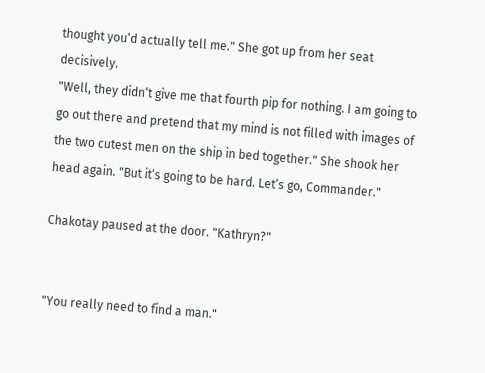thought you‘d actually tell me." She got up from her seat decisively.
"Well, they didn‘t give me that fourth pip for nothing. I am going to go out there and pretend that my mind is not filled with images of the two cutest men on the ship in bed together." She shook her head again. "But it‘s going to be hard. Let‘s go, Commander."

Chakotay paused at the door. "Kathryn?"


"You really need to find a man."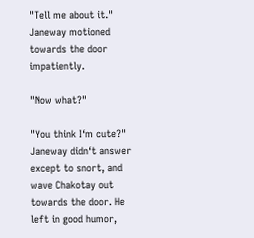"Tell me about it." Janeway motioned towards the door impatiently.

"Now what?"

"You think I‘m cute?"
Janeway didn‘t answer except to snort, and wave Chakotay out towards the door. He left in good humor,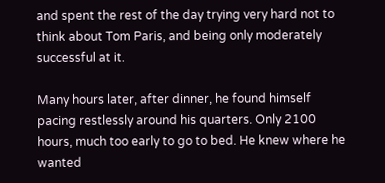and spent the rest of the day trying very hard not to think about Tom Paris, and being only moderately successful at it.

Many hours later, after dinner, he found himself pacing restlessly around his quarters. Only 2100 hours, much too early to go to bed. He knew where he wanted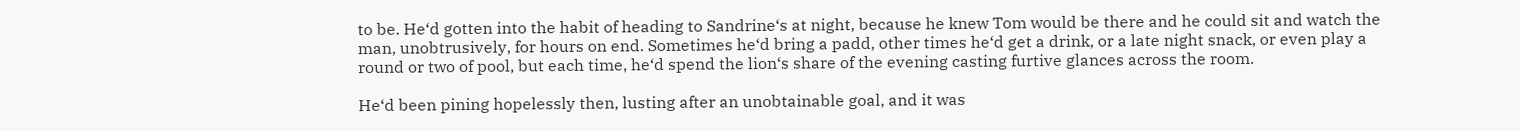to be. He‘d gotten into the habit of heading to Sandrine‘s at night, because he knew Tom would be there and he could sit and watch the man, unobtrusively, for hours on end. Sometimes he‘d bring a padd, other times he‘d get a drink, or a late night snack, or even play a round or two of pool, but each time, he‘d spend the lion‘s share of the evening casting furtive glances across the room.

He‘d been pining hopelessly then, lusting after an unobtainable goal, and it was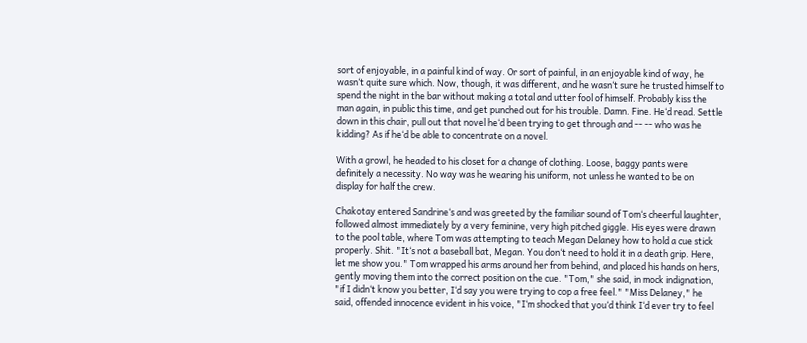sort of enjoyable, in a painful kind of way. Or sort of painful, in an enjoyable kind of way, he wasn‘t quite sure which. Now, though, it was different, and he wasn‘t sure he trusted himself to spend the night in the bar without making a total and utter fool of himself. Probably kiss the man again, in public this time, and get punched out for his trouble. Damn. Fine. He‘d read. Settle down in this chair, pull out that novel he‘d been trying to get through and -- -- who was he kidding? As if he‘d be able to concentrate on a novel.

With a growl, he headed to his closet for a change of clothing. Loose, baggy pants were definitely a necessity. No way was he wearing his uniform, not unless he wanted to be on display for half the crew.

Chakotay entered Sandrine‘s and was greeted by the familiar sound of Tom‘s cheerful laughter, followed almost immediately by a very feminine, very high pitched giggle. His eyes were drawn to the pool table, where Tom was attempting to teach Megan Delaney how to hold a cue stick properly. Shit. "It‘s not a baseball bat, Megan. You don‘t need to hold it in a death grip. Here, let me show you." Tom wrapped his arms around her from behind, and placed his hands on hers, gently moving them into the correct position on the cue. "Tom," she said, in mock indignation, "if I didn‘t know you better, I‘d say you were trying to cop a free feel." "Miss Delaney," he said, offended innocence evident in his voice, "I‘m shocked that you‘d think I‘d ever try to feel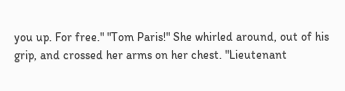you up. For free." "Tom Paris!" She whirled around, out of his grip, and crossed her arms on her chest. "Lieutenant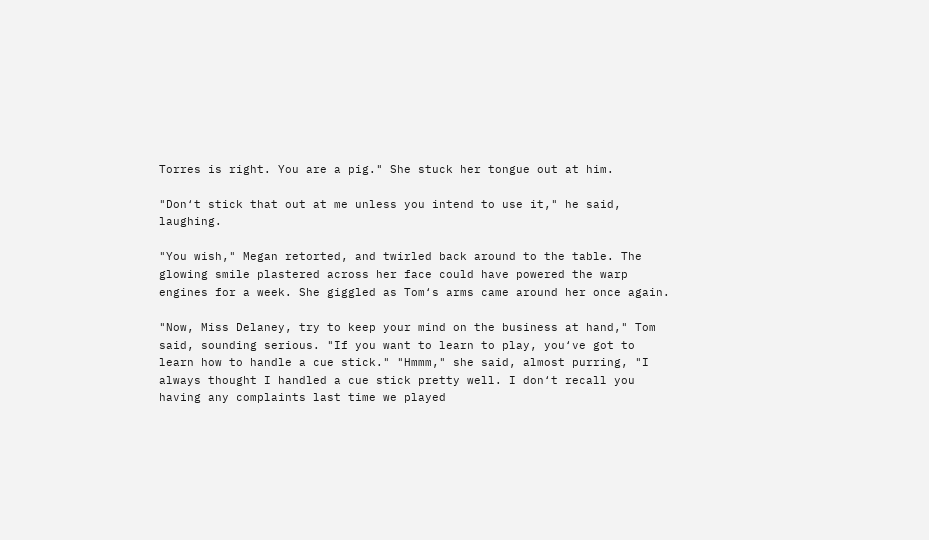Torres is right. You are a pig." She stuck her tongue out at him.

"Don‘t stick that out at me unless you intend to use it," he said, laughing.

"You wish," Megan retorted, and twirled back around to the table. The glowing smile plastered across her face could have powered the warp engines for a week. She giggled as Tom‘s arms came around her once again.

"Now, Miss Delaney, try to keep your mind on the business at hand," Tom said, sounding serious. "If you want to learn to play, you‘ve got to learn how to handle a cue stick." "Hmmm," she said, almost purring, "I always thought I handled a cue stick pretty well. I don‘t recall you having any complaints last time we played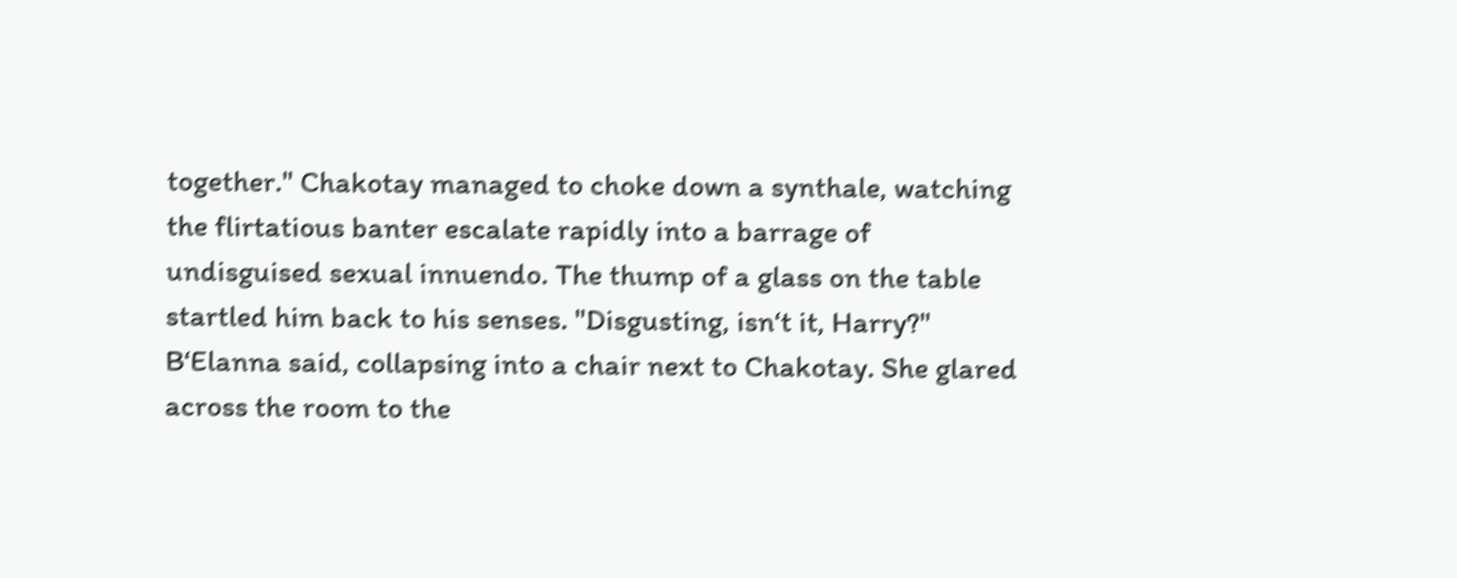together." Chakotay managed to choke down a synthale, watching the flirtatious banter escalate rapidly into a barrage of undisguised sexual innuendo. The thump of a glass on the table startled him back to his senses. "Disgusting, isn‘t it, Harry?" B‘Elanna said, collapsing into a chair next to Chakotay. She glared across the room to the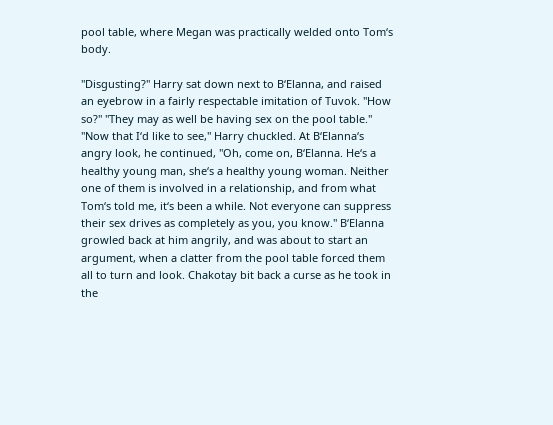pool table, where Megan was practically welded onto Tom‘s body.

"Disgusting?" Harry sat down next to B‘Elanna, and raised an eyebrow in a fairly respectable imitation of Tuvok. "How so?" "They may as well be having sex on the pool table." "Now that I‘d like to see," Harry chuckled. At B‘Elanna‘s angry look, he continued, "Oh, come on, B‘Elanna. He‘s a healthy young man, she‘s a healthy young woman. Neither one of them is involved in a relationship, and from what Tom‘s told me, it‘s been a while. Not everyone can suppress their sex drives as completely as you, you know." B‘Elanna growled back at him angrily, and was about to start an argument, when a clatter from the pool table forced them all to turn and look. Chakotay bit back a curse as he took in the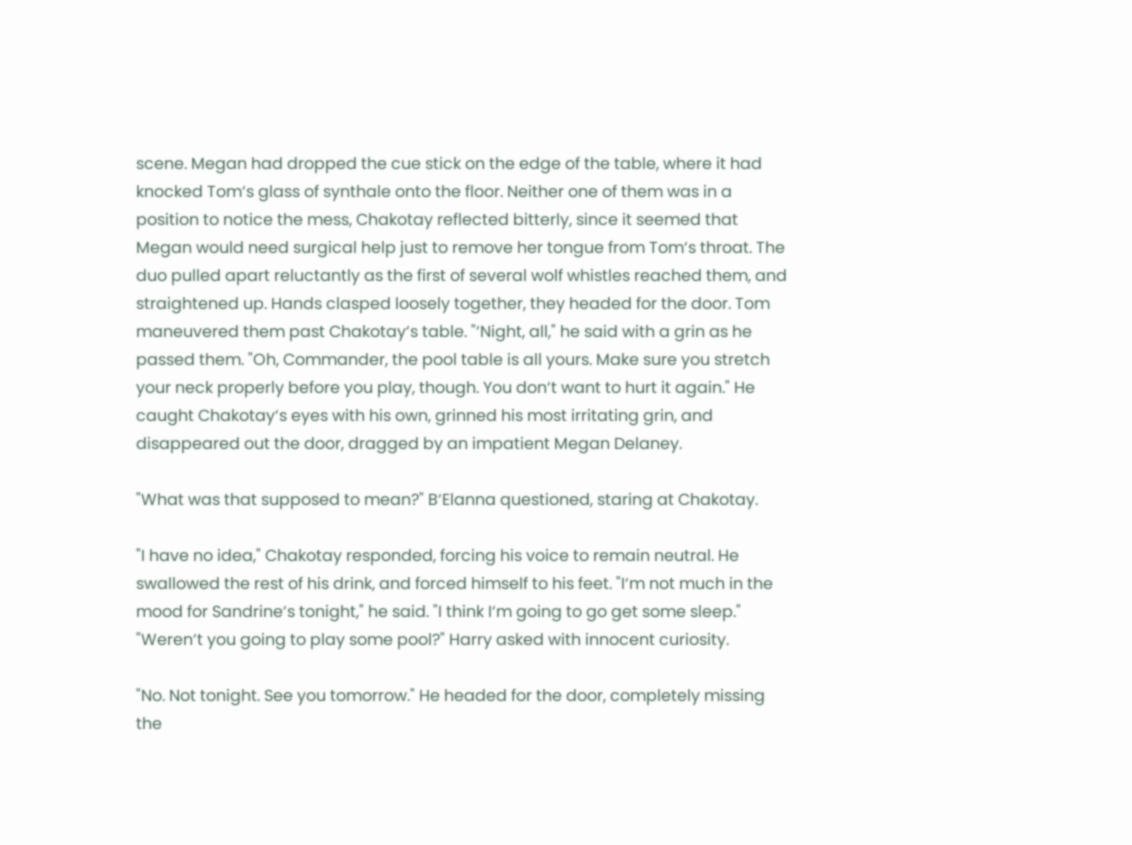scene. Megan had dropped the cue stick on the edge of the table, where it had knocked Tom‘s glass of synthale onto the floor. Neither one of them was in a position to notice the mess, Chakotay reflected bitterly, since it seemed that Megan would need surgical help just to remove her tongue from Tom‘s throat. The duo pulled apart reluctantly as the first of several wolf whistles reached them, and straightened up. Hands clasped loosely together, they headed for the door. Tom maneuvered them past Chakotay‘s table. "‘Night, all," he said with a grin as he passed them. "Oh, Commander, the pool table is all yours. Make sure you stretch your neck properly before you play, though. You don‘t want to hurt it again." He caught Chakotay‘s eyes with his own, grinned his most irritating grin, and disappeared out the door, dragged by an impatient Megan Delaney.

"What was that supposed to mean?" B‘Elanna questioned, staring at Chakotay.

"I have no idea," Chakotay responded, forcing his voice to remain neutral. He swallowed the rest of his drink, and forced himself to his feet. "I‘m not much in the mood for Sandrine‘s tonight," he said. "I think I‘m going to go get some sleep." "Weren‘t you going to play some pool?" Harry asked with innocent curiosity.

"No. Not tonight. See you tomorrow." He headed for the door, completely missing the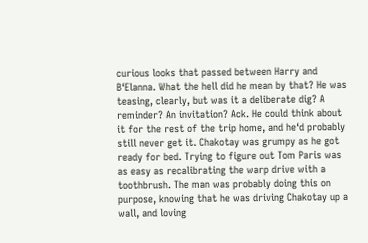curious looks that passed between Harry and B‘Elanna. What the hell did he mean by that? He was teasing, clearly, but was it a deliberate dig? A reminder? An invitation? Ack. He could think about it for the rest of the trip home, and he‘d probably still never get it. Chakotay was grumpy as he got ready for bed. Trying to figure out Tom Paris was as easy as recalibrating the warp drive with a toothbrush. The man was probably doing this on purpose, knowing that he was driving Chakotay up a wall, and loving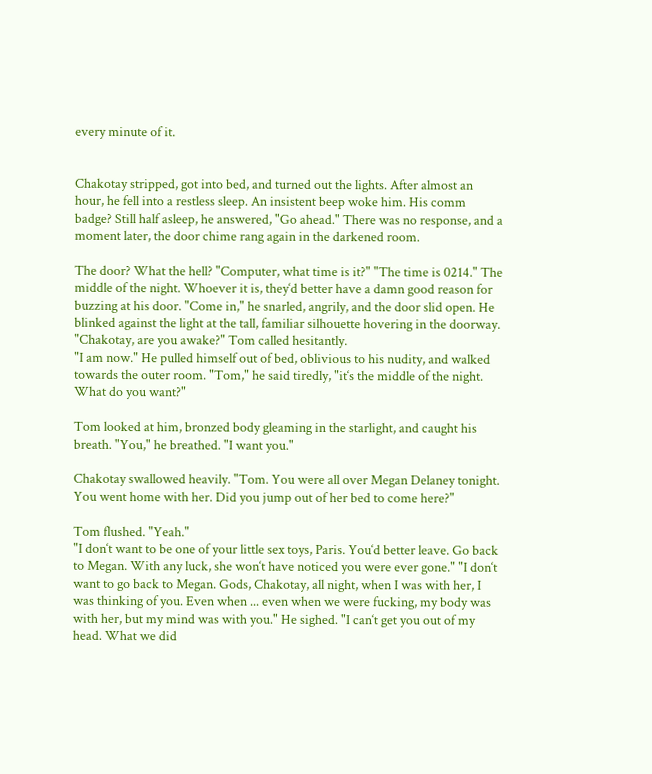every minute of it.


Chakotay stripped, got into bed, and turned out the lights. After almost an hour, he fell into a restless sleep. An insistent beep woke him. His comm badge? Still half asleep, he answered, "Go ahead." There was no response, and a moment later, the door chime rang again in the darkened room.

The door? What the hell? "Computer, what time is it?" "The time is 0214." The middle of the night. Whoever it is, they‘d better have a damn good reason for buzzing at his door. "Come in," he snarled, angrily, and the door slid open. He blinked against the light at the tall, familiar silhouette hovering in the doorway. "Chakotay, are you awake?" Tom called hesitantly.
"I am now." He pulled himself out of bed, oblivious to his nudity, and walked towards the outer room. "Tom," he said tiredly, "it‘s the middle of the night. What do you want?"

Tom looked at him, bronzed body gleaming in the starlight, and caught his breath. "You," he breathed. "I want you."

Chakotay swallowed heavily. "Tom. You were all over Megan Delaney tonight. You went home with her. Did you jump out of her bed to come here?"

Tom flushed. "Yeah."
"I don‘t want to be one of your little sex toys, Paris. You‘d better leave. Go back to Megan. With any luck, she won‘t have noticed you were ever gone." "I don‘t want to go back to Megan. Gods, Chakotay, all night, when I was with her, I was thinking of you. Even when ... even when we were fucking, my body was with her, but my mind was with you." He sighed. "I can‘t get you out of my head. What we did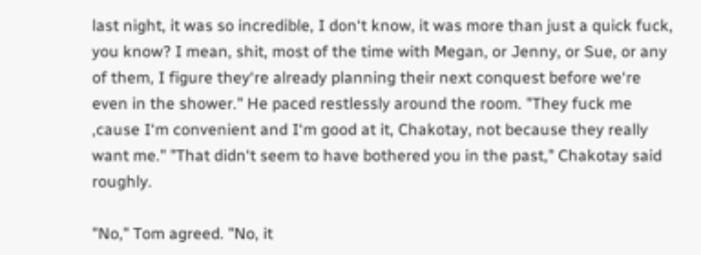last night, it was so incredible, I don‘t know, it was more than just a quick fuck, you know? I mean, shit, most of the time with Megan, or Jenny, or Sue, or any of them, I figure they‘re already planning their next conquest before we‘re even in the shower." He paced restlessly around the room. "They fuck me ‚cause I‘m convenient and I‘m good at it, Chakotay, not because they really want me." "That didn‘t seem to have bothered you in the past," Chakotay said roughly.

"No," Tom agreed. "No, it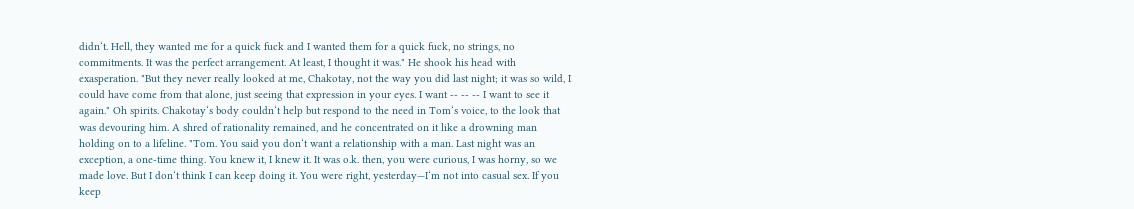didn‘t. Hell, they wanted me for a quick fuck and I wanted them for a quick fuck, no strings, no commitments. It was the perfect arrangement. At least, I thought it was." He shook his head with exasperation. "But they never really looked at me, Chakotay, not the way you did last night; it was so wild, I could have come from that alone, just seeing that expression in your eyes. I want -- -- -- I want to see it again." Oh spirits. Chakotay‘s body couldn‘t help but respond to the need in Tom‘s voice, to the look that was devouring him. A shred of rationality remained, and he concentrated on it like a drowning man holding on to a lifeline. "Tom. You said you don‘t want a relationship with a man. Last night was an exception, a one-time thing. You knew it, I knew it. It was o.k. then, you were curious, I was horny, so we made love. But I don‘t think I can keep doing it. You were right, yesterday—I‘m not into casual sex. If you keep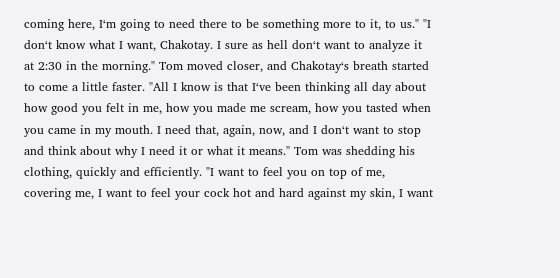coming here, I‘m going to need there to be something more to it, to us." "I don‘t know what I want, Chakotay. I sure as hell don‘t want to analyze it at 2:30 in the morning." Tom moved closer, and Chakotay‘s breath started to come a little faster. "All I know is that I‘ve been thinking all day about how good you felt in me, how you made me scream, how you tasted when you came in my mouth. I need that, again, now, and I don‘t want to stop and think about why I need it or what it means." Tom was shedding his clothing, quickly and efficiently. "I want to feel you on top of me, covering me, I want to feel your cock hot and hard against my skin, I want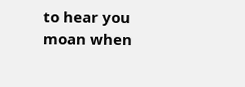to hear you moan when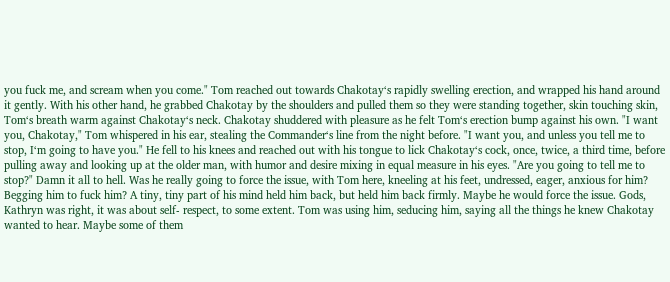you fuck me, and scream when you come." Tom reached out towards Chakotay‘s rapidly swelling erection, and wrapped his hand around it gently. With his other hand, he grabbed Chakotay by the shoulders and pulled them so they were standing together, skin touching skin, Tom‘s breath warm against Chakotay‘s neck. Chakotay shuddered with pleasure as he felt Tom‘s erection bump against his own. "I want you, Chakotay," Tom whispered in his ear, stealing the Commander‘s line from the night before. "I want you, and unless you tell me to stop, I‘m going to have you." He fell to his knees and reached out with his tongue to lick Chakotay‘s cock, once, twice, a third time, before pulling away and looking up at the older man, with humor and desire mixing in equal measure in his eyes. "Are you going to tell me to stop?" Damn it all to hell. Was he really going to force the issue, with Tom here, kneeling at his feet, undressed, eager, anxious for him? Begging him to fuck him? A tiny, tiny part of his mind held him back, but held him back firmly. Maybe he would force the issue. Gods, Kathryn was right, it was about self- respect, to some extent. Tom was using him, seducing him, saying all the things he knew Chakotay wanted to hear. Maybe some of them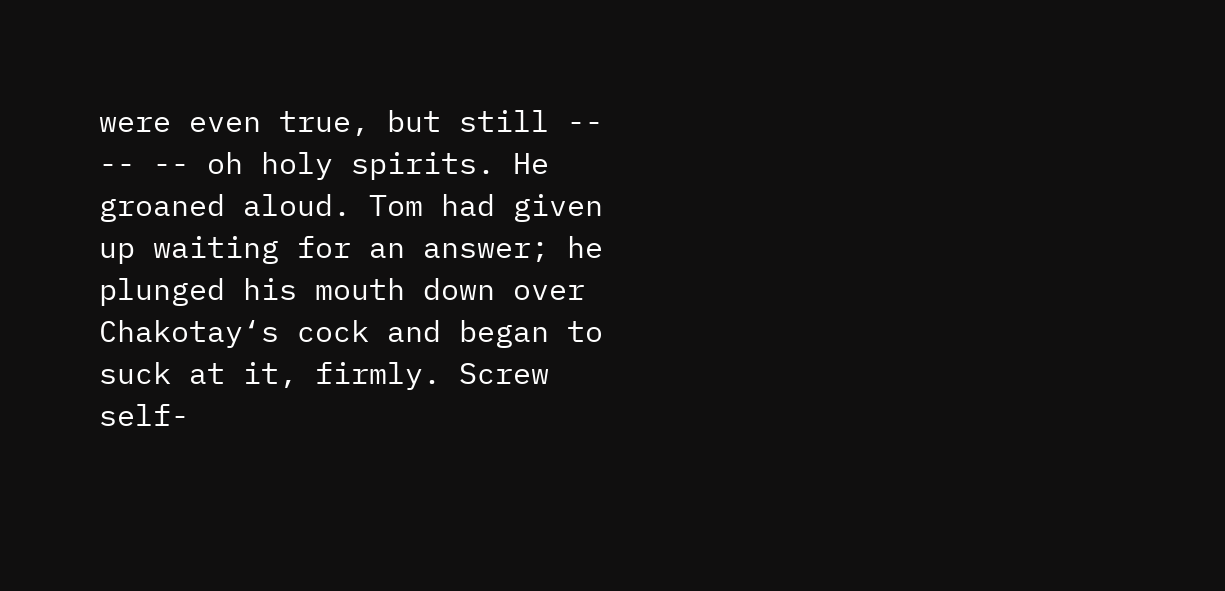were even true, but still -- -- -- oh holy spirits. He groaned aloud. Tom had given up waiting for an answer; he plunged his mouth down over Chakotay‘s cock and began to suck at it, firmly. Screw self-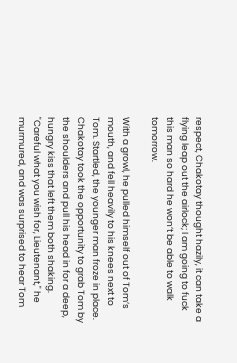respect, Chakotay thought hazily, it can take a flying leap out the airlock; I am going to fuck this man so hard he won‘t be able to walk tomorrow.

With a growl, he pulled himself out of Tom‘s mouth, and fell heavily to his knees next to Tom. Startled, the younger man froze in place. Chakotay took the opportunity to grab Tom by the shoulders and pull his head in for a deep, hungry kiss that left them both shaking. "Careful what you wish for, Lieutenant," he murmured, and was surprised to hear Tom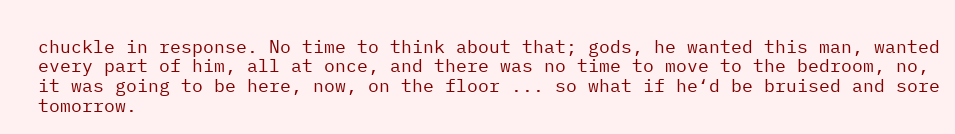chuckle in response. No time to think about that; gods, he wanted this man, wanted every part of him, all at once, and there was no time to move to the bedroom, no, it was going to be here, now, on the floor ... so what if he‘d be bruised and sore tomorrow.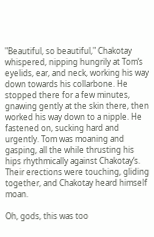"Beautiful, so beautiful," Chakotay whispered, nipping hungrily at Tom‘s eyelids, ear, and neck, working his way down towards his collarbone. He stopped there for a few minutes, gnawing gently at the skin there, then worked his way down to a nipple. He fastened on, sucking hard and urgently. Tom was moaning and gasping, all the while thrusting his hips rhythmically against Chakotay‘s. Their erections were touching, gliding together, and Chakotay heard himself moan.

Oh, gods, this was too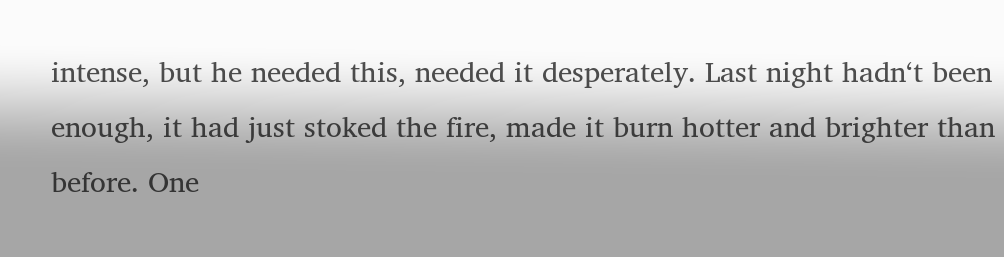intense, but he needed this, needed it desperately. Last night hadn‘t been enough, it had just stoked the fire, made it burn hotter and brighter than before. One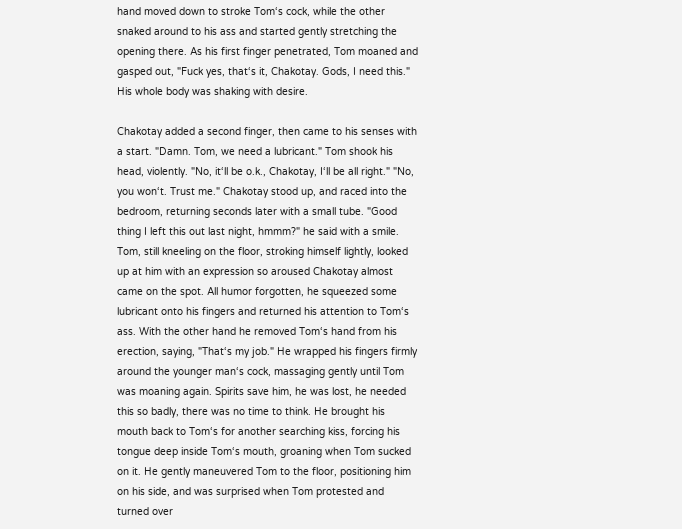hand moved down to stroke Tom‘s cock, while the other snaked around to his ass and started gently stretching the opening there. As his first finger penetrated, Tom moaned and gasped out, "Fuck yes, that‘s it, Chakotay. Gods, I need this." His whole body was shaking with desire.

Chakotay added a second finger, then came to his senses with a start. "Damn. Tom, we need a lubricant." Tom shook his head, violently. "No, it‘ll be o.k., Chakotay, I‘ll be all right." "No, you won‘t. Trust me." Chakotay stood up, and raced into the bedroom, returning seconds later with a small tube. "Good thing I left this out last night, hmmm?" he said with a smile. Tom, still kneeling on the floor, stroking himself lightly, looked up at him with an expression so aroused Chakotay almost came on the spot. All humor forgotten, he squeezed some lubricant onto his fingers and returned his attention to Tom‘s ass. With the other hand he removed Tom‘s hand from his erection, saying, "That‘s my job." He wrapped his fingers firmly around the younger man‘s cock, massaging gently until Tom was moaning again. Spirits save him, he was lost, he needed this so badly, there was no time to think. He brought his mouth back to Tom‘s for another searching kiss, forcing his tongue deep inside Tom‘s mouth, groaning when Tom sucked on it. He gently maneuvered Tom to the floor, positioning him on his side, and was surprised when Tom protested and turned over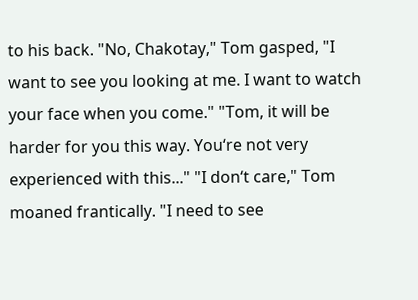to his back. "No, Chakotay," Tom gasped, "I want to see you looking at me. I want to watch your face when you come." "Tom, it will be harder for you this way. You‘re not very experienced with this..." "I don‘t care," Tom moaned frantically. "I need to see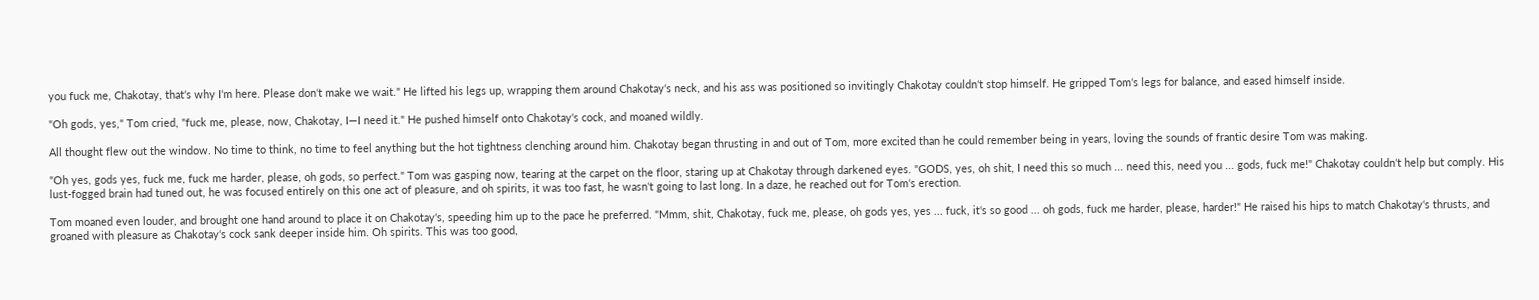you fuck me, Chakotay, that‘s why I‘m here. Please don‘t make we wait." He lifted his legs up, wrapping them around Chakotay‘s neck, and his ass was positioned so invitingly Chakotay couldn‘t stop himself. He gripped Tom‘s legs for balance, and eased himself inside.

"Oh gods, yes," Tom cried, "fuck me, please, now, Chakotay, I—I need it." He pushed himself onto Chakotay‘s cock, and moaned wildly.

All thought flew out the window. No time to think, no time to feel anything but the hot tightness clenching around him. Chakotay began thrusting in and out of Tom, more excited than he could remember being in years, loving the sounds of frantic desire Tom was making.

"Oh yes, gods yes, fuck me, fuck me harder, please, oh gods, so perfect." Tom was gasping now, tearing at the carpet on the floor, staring up at Chakotay through darkened eyes. "GODS, yes, oh shit, I need this so much ... need this, need you ... gods, fuck me!" Chakotay couldn‘t help but comply. His lust-fogged brain had tuned out, he was focused entirely on this one act of pleasure, and oh spirits, it was too fast, he wasn‘t going to last long. In a daze, he reached out for Tom‘s erection.

Tom moaned even louder, and brought one hand around to place it on Chakotay‘s, speeding him up to the pace he preferred. "Mmm, shit, Chakotay, fuck me, please, oh gods yes, yes ... fuck, it‘s so good ... oh gods, fuck me harder, please, harder!" He raised his hips to match Chakotay‘s thrusts, and groaned with pleasure as Chakotay‘s cock sank deeper inside him. Oh spirits. This was too good,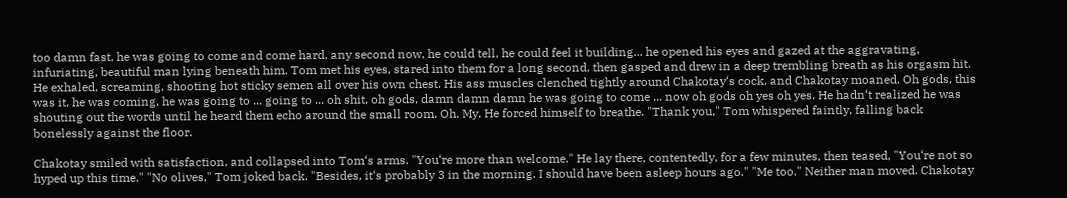too damn fast, he was going to come and come hard, any second now, he could tell, he could feel it building... he opened his eyes and gazed at the aggravating, infuriating, beautiful man lying beneath him. Tom met his eyes, stared into them for a long second, then gasped and drew in a deep trembling breath as his orgasm hit. He exhaled, screaming, shooting hot sticky semen all over his own chest. His ass muscles clenched tightly around Chakotay‘s cock, and Chakotay moaned. Oh gods, this was it, he was coming, he was going to ... going to ... oh shit, oh gods, damn damn damn he was going to come ... now oh gods oh yes oh yes. He hadn‘t realized he was shouting out the words until he heard them echo around the small room. Oh. My. He forced himself to breathe. "Thank you," Tom whispered faintly, falling back bonelessly against the floor.

Chakotay smiled with satisfaction, and collapsed into Tom‘s arms. "You‘re more than welcome." He lay there, contentedly, for a few minutes, then teased, "You‘re not so hyped up this time." "No olives," Tom joked back. "Besides, it‘s probably 3 in the morning. I should have been asleep hours ago." "Me too." Neither man moved. Chakotay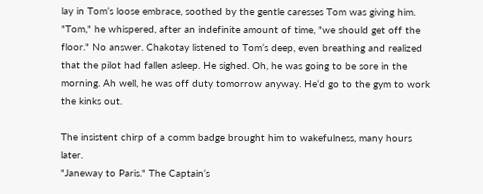lay in Tom‘s loose embrace, soothed by the gentle caresses Tom was giving him. "Tom," he whispered, after an indefinite amount of time, "we should get off the floor." No answer. Chakotay listened to Tom‘s deep, even breathing and realized that the pilot had fallen asleep. He sighed. Oh, he was going to be sore in the morning. Ah well, he was off duty tomorrow anyway. He‘d go to the gym to work the kinks out.

The insistent chirp of a comm badge brought him to wakefulness, many hours later.
"Janeway to Paris." The Captain‘s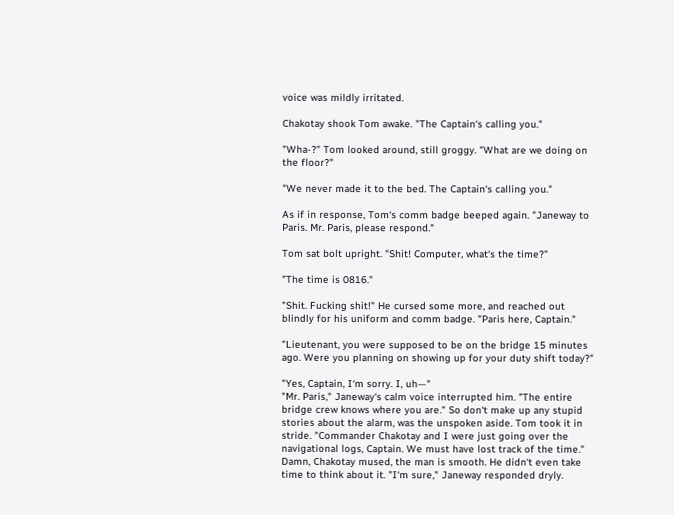voice was mildly irritated.

Chakotay shook Tom awake. "The Captain‘s calling you."

"Wha-?" Tom looked around, still groggy. "What are we doing on the floor?"

"We never made it to the bed. The Captain‘s calling you."

As if in response, Tom‘s comm badge beeped again. "Janeway to Paris. Mr. Paris, please respond."

Tom sat bolt upright. "Shit! Computer, what‘s the time?"

"The time is 0816."

"Shit. Fucking shit!" He cursed some more, and reached out blindly for his uniform and comm badge. "Paris here, Captain."

"Lieutenant, you were supposed to be on the bridge 15 minutes ago. Were you planning on showing up for your duty shift today?"

"Yes, Captain, I‘m sorry. I, uh—"
"Mr. Paris," Janeway‘s calm voice interrupted him. "The entire bridge crew knows where you are." So don‘t make up any stupid stories about the alarm, was the unspoken aside. Tom took it in stride. "Commander Chakotay and I were just going over the navigational logs, Captain. We must have lost track of the time." Damn, Chakotay mused, the man is smooth. He didn‘t even take time to think about it. "I‘m sure," Janeway responded dryly.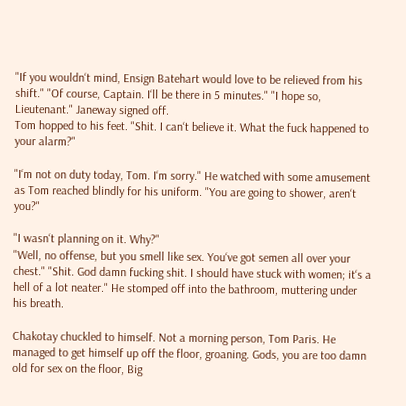"If you wouldn‘t mind, Ensign Batehart would love to be relieved from his shift." "Of course, Captain. I‘ll be there in 5 minutes." "I hope so, Lieutenant." Janeway signed off.
Tom hopped to his feet. "Shit. I can‘t believe it. What the fuck happened to your alarm?"

"I‘m not on duty today, Tom. I‘m sorry." He watched with some amusement as Tom reached blindly for his uniform. "You are going to shower, aren‘t you?"

"I wasn‘t planning on it. Why?"
"Well, no offense, but you smell like sex. You‘ve got semen all over your chest." "Shit. God damn fucking shit. I should have stuck with women; it‘s a hell of a lot neater." He stomped off into the bathroom, muttering under his breath.

Chakotay chuckled to himself. Not a morning person, Tom Paris. He managed to get himself up off the floor, groaning. Gods, you are too damn old for sex on the floor, Big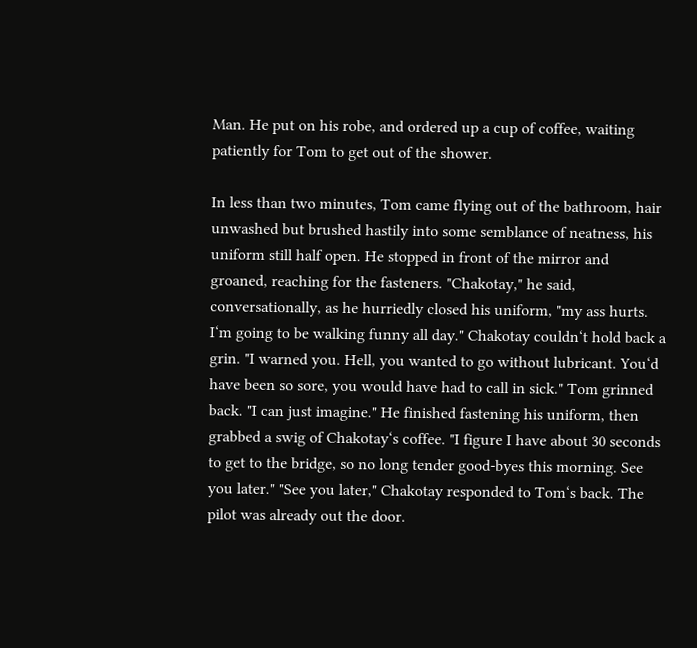Man. He put on his robe, and ordered up a cup of coffee, waiting patiently for Tom to get out of the shower.

In less than two minutes, Tom came flying out of the bathroom, hair unwashed but brushed hastily into some semblance of neatness, his uniform still half open. He stopped in front of the mirror and groaned, reaching for the fasteners. "Chakotay," he said, conversationally, as he hurriedly closed his uniform, "my ass hurts. I‘m going to be walking funny all day." Chakotay couldn‘t hold back a grin. "I warned you. Hell, you wanted to go without lubricant. You‘d have been so sore, you would have had to call in sick." Tom grinned back. "I can just imagine." He finished fastening his uniform, then grabbed a swig of Chakotay‘s coffee. "I figure I have about 30 seconds to get to the bridge, so no long tender good-byes this morning. See you later." "See you later," Chakotay responded to Tom‘s back. The pilot was already out the door.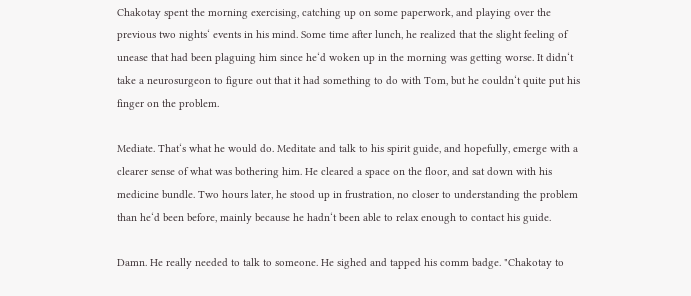Chakotay spent the morning exercising, catching up on some paperwork, and playing over the previous two nights‘ events in his mind. Some time after lunch, he realized that the slight feeling of unease that had been plaguing him since he‘d woken up in the morning was getting worse. It didn‘t take a neurosurgeon to figure out that it had something to do with Tom, but he couldn‘t quite put his finger on the problem.

Mediate. That‘s what he would do. Meditate and talk to his spirit guide, and hopefully, emerge with a clearer sense of what was bothering him. He cleared a space on the floor, and sat down with his medicine bundle. Two hours later, he stood up in frustration, no closer to understanding the problem than he‘d been before, mainly because he hadn‘t been able to relax enough to contact his guide.

Damn. He really needed to talk to someone. He sighed and tapped his comm badge. "Chakotay to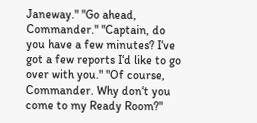Janeway." "Go ahead, Commander." "Captain, do you have a few minutes? I‘ve got a few reports I‘d like to go over with you." "Of course, Commander. Why don‘t you come to my Ready Room?"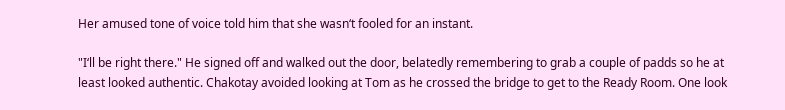Her amused tone of voice told him that she wasn‘t fooled for an instant.

"I‘ll be right there." He signed off and walked out the door, belatedly remembering to grab a couple of padds so he at least looked authentic. Chakotay avoided looking at Tom as he crossed the bridge to get to the Ready Room. One look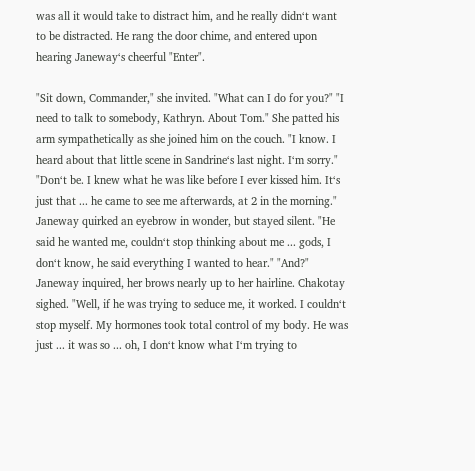was all it would take to distract him, and he really didn‘t want to be distracted. He rang the door chime, and entered upon hearing Janeway‘s cheerful "Enter".

"Sit down, Commander," she invited. "What can I do for you?" "I need to talk to somebody, Kathryn. About Tom." She patted his arm sympathetically as she joined him on the couch. "I know. I heard about that little scene in Sandrine‘s last night. I‘m sorry." "Don‘t be. I knew what he was like before I ever kissed him. It‘s just that ... he came to see me afterwards, at 2 in the morning." Janeway quirked an eyebrow in wonder, but stayed silent. "He said he wanted me, couldn‘t stop thinking about me ... gods, I don‘t know, he said everything I wanted to hear." "And?" Janeway inquired, her brows nearly up to her hairline. Chakotay sighed. "Well, if he was trying to seduce me, it worked. I couldn‘t stop myself. My hormones took total control of my body. He was just ... it was so ... oh, I don‘t know what I‘m trying to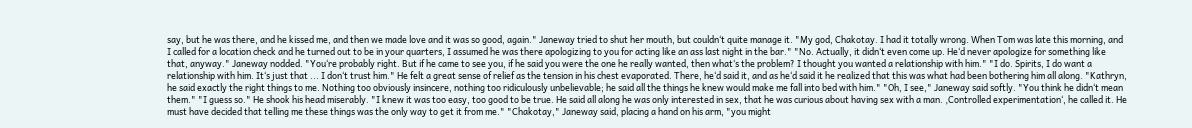say, but he was there, and he kissed me, and then we made love and it was so good, again." Janeway tried to shut her mouth, but couldn‘t quite manage it. "My god, Chakotay. I had it totally wrong. When Tom was late this morning, and I called for a location check and he turned out to be in your quarters, I assumed he was there apologizing to you for acting like an ass last night in the bar." "No. Actually, it didn‘t even come up. He‘d never apologize for something like that, anyway." Janeway nodded. "You‘re probably right. But if he came to see you, if he said you were the one he really wanted, then what‘s the problem? I thought you wanted a relationship with him." "I do. Spirits, I do want a relationship with him. It‘s just that ... I don‘t trust him." He felt a great sense of relief as the tension in his chest evaporated. There, he‘d said it, and as he‘d said it he realized that this was what had been bothering him all along. "Kathryn, he said exactly the right things to me. Nothing too obviously insincere, nothing too ridiculously unbelievable; he said all the things he knew would make me fall into bed with him." "Oh, I see," Janeway said softly. "You think he didn‘t mean them." "I guess so." He shook his head miserably. "I knew it was too easy, too good to be true. He said all along he was only interested in sex, that he was curious about having sex with a man. ‚Controlled experimentation‘, he called it. He must have decided that telling me these things was the only way to get it from me." "Chakotay," Janeway said, placing a hand on his arm, "you might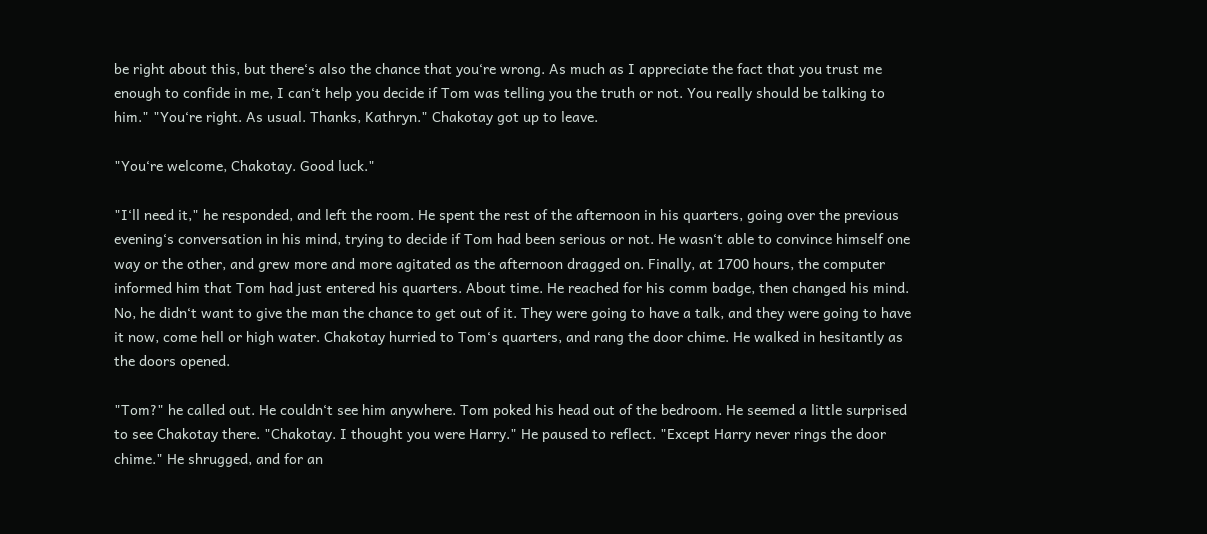be right about this, but there‘s also the chance that you‘re wrong. As much as I appreciate the fact that you trust me enough to confide in me, I can‘t help you decide if Tom was telling you the truth or not. You really should be talking to him." "You‘re right. As usual. Thanks, Kathryn." Chakotay got up to leave.

"You‘re welcome, Chakotay. Good luck."

"I‘ll need it," he responded, and left the room. He spent the rest of the afternoon in his quarters, going over the previous evening‘s conversation in his mind, trying to decide if Tom had been serious or not. He wasn‘t able to convince himself one way or the other, and grew more and more agitated as the afternoon dragged on. Finally, at 1700 hours, the computer informed him that Tom had just entered his quarters. About time. He reached for his comm badge, then changed his mind. No, he didn‘t want to give the man the chance to get out of it. They were going to have a talk, and they were going to have it now, come hell or high water. Chakotay hurried to Tom‘s quarters, and rang the door chime. He walked in hesitantly as the doors opened.

"Tom?" he called out. He couldn‘t see him anywhere. Tom poked his head out of the bedroom. He seemed a little surprised to see Chakotay there. "Chakotay. I thought you were Harry." He paused to reflect. "Except Harry never rings the door chime." He shrugged, and for an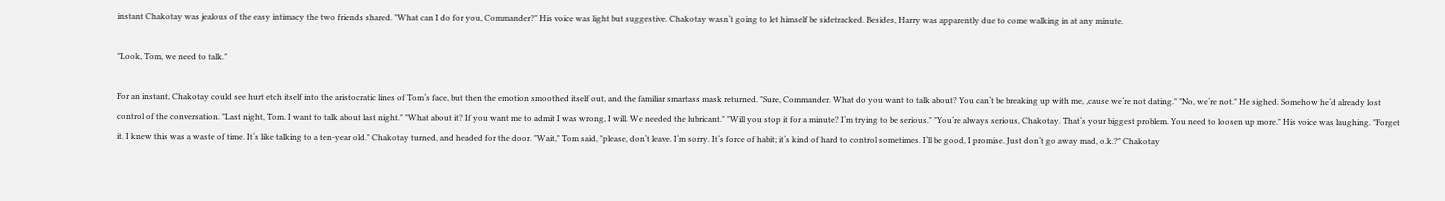instant Chakotay was jealous of the easy intimacy the two friends shared. "What can I do for you, Commander?" His voice was light but suggestive. Chakotay wasn‘t going to let himself be sidetracked. Besides, Harry was apparently due to come walking in at any minute.

"Look, Tom, we need to talk."

For an instant, Chakotay could see hurt etch itself into the aristocratic lines of Tom‘s face, but then the emotion smoothed itself out, and the familiar smartass mask returned. "Sure, Commander. What do you want to talk about? You can‘t be breaking up with me, ‚cause we‘re not dating." "No, we‘re not." He sighed. Somehow he‘d already lost control of the conversation. "Last night, Tom. I want to talk about last night." "What about it? If you want me to admit I was wrong, I will. We needed the lubricant." "Will you stop it for a minute? I‘m trying to be serious." "You‘re always serious, Chakotay. That‘s your biggest problem. You need to loosen up more." His voice was laughing. "Forget it. I knew this was a waste of time. It‘s like talking to a ten-year old." Chakotay turned, and headed for the door. "Wait," Tom said, "please, don‘t leave. I‘m sorry. It‘s force of habit; it‘s kind of hard to control sometimes. I‘ll be good, I promise. Just don‘t go away mad, o.k.?" Chakotay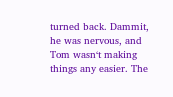turned back. Dammit, he was nervous, and Tom wasn‘t making things any easier. The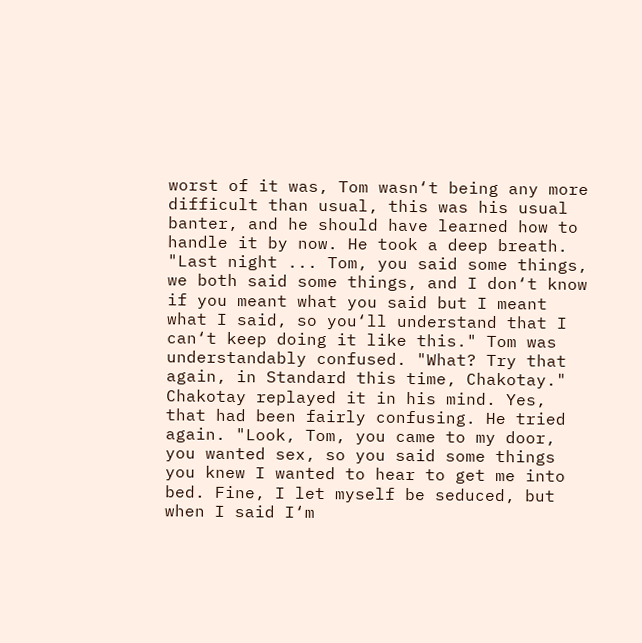worst of it was, Tom wasn‘t being any more difficult than usual, this was his usual banter, and he should have learned how to handle it by now. He took a deep breath. "Last night ... Tom, you said some things, we both said some things, and I don‘t know if you meant what you said but I meant what I said, so you‘ll understand that I can‘t keep doing it like this." Tom was understandably confused. "What? Try that again, in Standard this time, Chakotay." Chakotay replayed it in his mind. Yes, that had been fairly confusing. He tried again. "Look, Tom, you came to my door, you wanted sex, so you said some things you knew I wanted to hear to get me into bed. Fine, I let myself be seduced, but when I said I‘m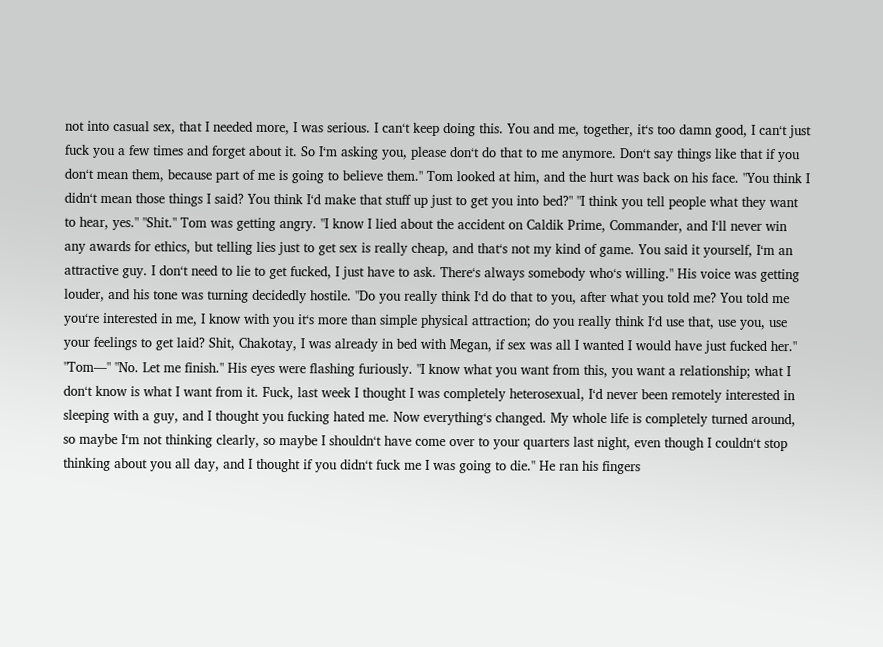not into casual sex, that I needed more, I was serious. I can‘t keep doing this. You and me, together, it‘s too damn good, I can‘t just fuck you a few times and forget about it. So I‘m asking you, please don‘t do that to me anymore. Don‘t say things like that if you don‘t mean them, because part of me is going to believe them." Tom looked at him, and the hurt was back on his face. "You think I didn‘t mean those things I said? You think I‘d make that stuff up just to get you into bed?" "I think you tell people what they want to hear, yes." "Shit." Tom was getting angry. "I know I lied about the accident on Caldik Prime, Commander, and I‘ll never win any awards for ethics, but telling lies just to get sex is really cheap, and that‘s not my kind of game. You said it yourself, I‘m an attractive guy. I don‘t need to lie to get fucked, I just have to ask. There‘s always somebody who‘s willing." His voice was getting louder, and his tone was turning decidedly hostile. "Do you really think I‘d do that to you, after what you told me? You told me you‘re interested in me, I know with you it‘s more than simple physical attraction; do you really think I‘d use that, use you, use your feelings to get laid? Shit, Chakotay, I was already in bed with Megan, if sex was all I wanted I would have just fucked her." "Tom—" "No. Let me finish." His eyes were flashing furiously. "I know what you want from this, you want a relationship; what I don‘t know is what I want from it. Fuck, last week I thought I was completely heterosexual, I‘d never been remotely interested in sleeping with a guy, and I thought you fucking hated me. Now everything‘s changed. My whole life is completely turned around, so maybe I‘m not thinking clearly, so maybe I shouldn‘t have come over to your quarters last night, even though I couldn‘t stop thinking about you all day, and I thought if you didn‘t fuck me I was going to die." He ran his fingers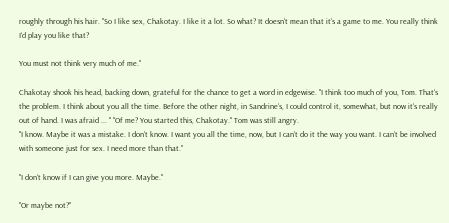roughly through his hair. "So I like sex, Chakotay. I like it a lot. So what? It doesn‘t mean that it‘s a game to me. You really think I‘d play you like that?

You must not think very much of me."

Chakotay shook his head, backing down, grateful for the chance to get a word in edgewise. "I think too much of you, Tom. That‘s the problem. I think about you all the time. Before the other night, in Sandrine‘s, I could control it, somewhat, but now it‘s really out of hand. I was afraid ... " "Of me? You started this, Chakotay." Tom was still angry.
"I know. Maybe it was a mistake. I don‘t know. I want you all the time, now, but I can‘t do it the way you want. I can‘t be involved with someone just for sex. I need more than that."

"I don‘t know if I can give you more. Maybe."

"Or maybe not?"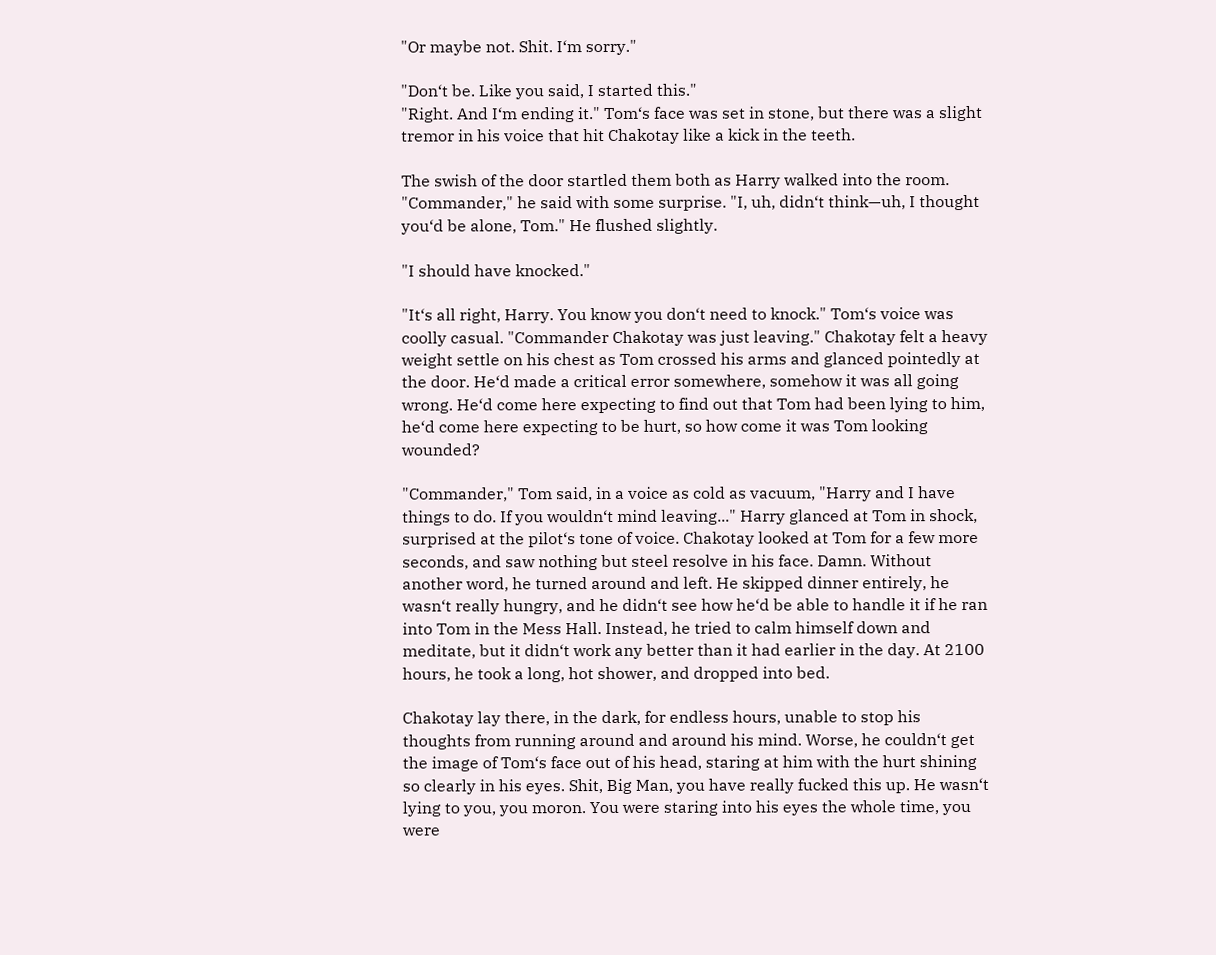"Or maybe not. Shit. I‘m sorry."

"Don‘t be. Like you said, I started this."
"Right. And I‘m ending it." Tom‘s face was set in stone, but there was a slight tremor in his voice that hit Chakotay like a kick in the teeth.

The swish of the door startled them both as Harry walked into the room. "Commander," he said with some surprise. "I, uh, didn‘t think—uh, I thought you‘d be alone, Tom." He flushed slightly.

"I should have knocked."

"It‘s all right, Harry. You know you don‘t need to knock." Tom‘s voice was coolly casual. "Commander Chakotay was just leaving." Chakotay felt a heavy weight settle on his chest as Tom crossed his arms and glanced pointedly at the door. He‘d made a critical error somewhere, somehow it was all going wrong. He‘d come here expecting to find out that Tom had been lying to him, he‘d come here expecting to be hurt, so how come it was Tom looking wounded?

"Commander," Tom said, in a voice as cold as vacuum, "Harry and I have things to do. If you wouldn‘t mind leaving..." Harry glanced at Tom in shock, surprised at the pilot‘s tone of voice. Chakotay looked at Tom for a few more seconds, and saw nothing but steel resolve in his face. Damn. Without another word, he turned around and left. He skipped dinner entirely, he wasn‘t really hungry, and he didn‘t see how he‘d be able to handle it if he ran into Tom in the Mess Hall. Instead, he tried to calm himself down and meditate, but it didn‘t work any better than it had earlier in the day. At 2100 hours, he took a long, hot shower, and dropped into bed.

Chakotay lay there, in the dark, for endless hours, unable to stop his thoughts from running around and around his mind. Worse, he couldn‘t get the image of Tom‘s face out of his head, staring at him with the hurt shining so clearly in his eyes. Shit, Big Man, you have really fucked this up. He wasn‘t lying to you, you moron. You were staring into his eyes the whole time, you were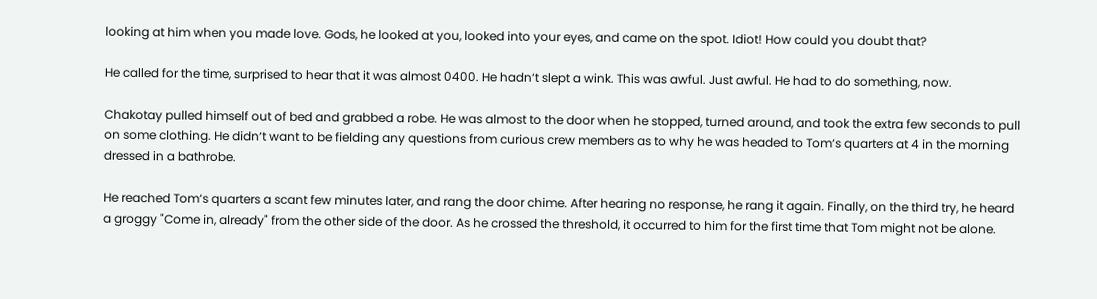looking at him when you made love. Gods, he looked at you, looked into your eyes, and came on the spot. Idiot! How could you doubt that?

He called for the time, surprised to hear that it was almost 0400. He hadn‘t slept a wink. This was awful. Just awful. He had to do something, now.

Chakotay pulled himself out of bed and grabbed a robe. He was almost to the door when he stopped, turned around, and took the extra few seconds to pull on some clothing. He didn‘t want to be fielding any questions from curious crew members as to why he was headed to Tom‘s quarters at 4 in the morning dressed in a bathrobe.

He reached Tom‘s quarters a scant few minutes later, and rang the door chime. After hearing no response, he rang it again. Finally, on the third try, he heard a groggy "Come in, already" from the other side of the door. As he crossed the threshold, it occurred to him for the first time that Tom might not be alone.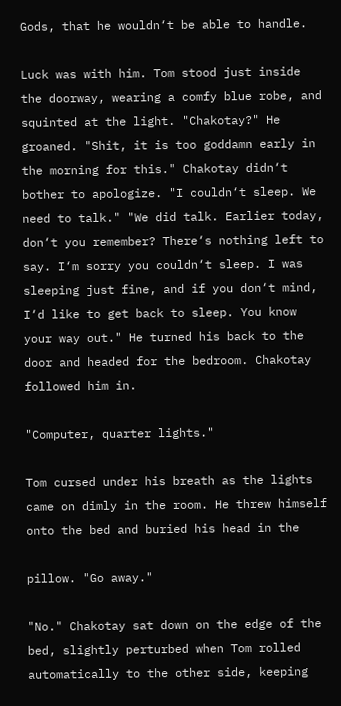Gods, that he wouldn‘t be able to handle.

Luck was with him. Tom stood just inside the doorway, wearing a comfy blue robe, and squinted at the light. "Chakotay?" He groaned. "Shit, it is too goddamn early in the morning for this." Chakotay didn‘t bother to apologize. "I couldn‘t sleep. We need to talk." "We did talk. Earlier today, don‘t you remember? There‘s nothing left to say. I‘m sorry you couldn‘t sleep. I was sleeping just fine, and if you don‘t mind, I‘d like to get back to sleep. You know your way out." He turned his back to the door and headed for the bedroom. Chakotay followed him in.

"Computer, quarter lights."

Tom cursed under his breath as the lights came on dimly in the room. He threw himself onto the bed and buried his head in the

pillow. "Go away."

"No." Chakotay sat down on the edge of the bed, slightly perturbed when Tom rolled automatically to the other side, keeping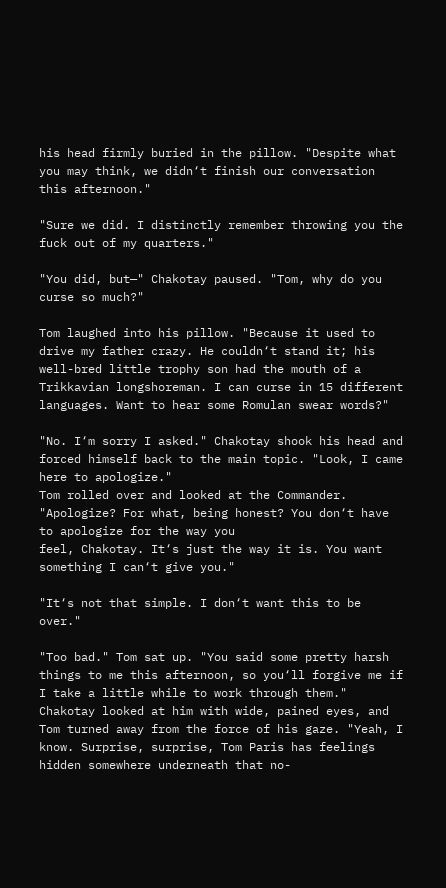his head firmly buried in the pillow. "Despite what you may think, we didn‘t finish our conversation this afternoon."

"Sure we did. I distinctly remember throwing you the fuck out of my quarters."

"You did, but—" Chakotay paused. "Tom, why do you curse so much?"

Tom laughed into his pillow. "Because it used to drive my father crazy. He couldn‘t stand it; his well-bred little trophy son had the mouth of a Trikkavian longshoreman. I can curse in 15 different languages. Want to hear some Romulan swear words?"

"No. I‘m sorry I asked." Chakotay shook his head and forced himself back to the main topic. "Look, I came here to apologize."
Tom rolled over and looked at the Commander. "Apologize? For what, being honest? You don‘t have to apologize for the way you
feel, Chakotay. It‘s just the way it is. You want something I can‘t give you."

"It‘s not that simple. I don‘t want this to be over."

"Too bad." Tom sat up. "You said some pretty harsh things to me this afternoon, so you‘ll forgive me if I take a little while to work through them." Chakotay looked at him with wide, pained eyes, and Tom turned away from the force of his gaze. "Yeah, I know. Surprise, surprise, Tom Paris has feelings hidden somewhere underneath that no-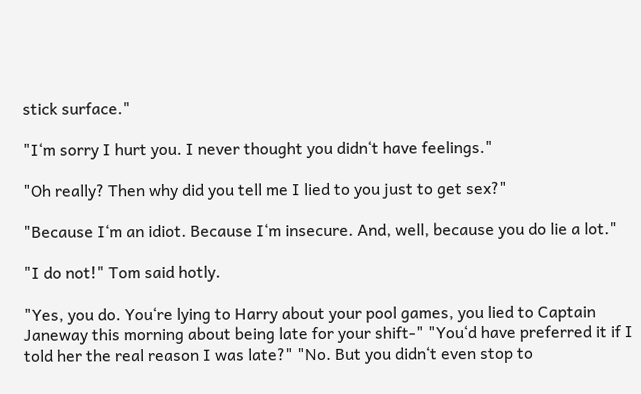stick surface."

"I‘m sorry I hurt you. I never thought you didn‘t have feelings."

"Oh really? Then why did you tell me I lied to you just to get sex?"

"Because I‘m an idiot. Because I‘m insecure. And, well, because you do lie a lot."

"I do not!" Tom said hotly.

"Yes, you do. You‘re lying to Harry about your pool games, you lied to Captain Janeway this morning about being late for your shift-" "You‘d have preferred it if I told her the real reason I was late?" "No. But you didn‘t even stop to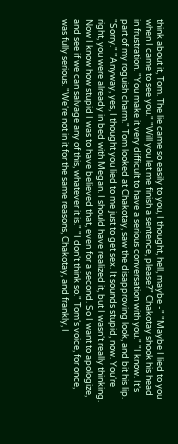think about it, Tom. The lie came so easily to you, I thought, hell, maybe -" "Maybe I lied to you when I came to see you." "Will you let me finish a sentence, please?" Chakotay shook his head in frustration. "You make it very difficult to have a serious conversation with you." "I know. It‘s part of my roguish charm." Tom looked at Chakotay, saw the disapproving look, and bit his lip. "Sorry." "Anyway, yes, I thought you lied to me just to get sex. It sounds stupid, now. You‘re right, you were already in bed with Megan. I should have realized it, but I wasn‘t really thinking. Now I know how stupid I was to have believed that, even for a second. So I want to apologize, and see if we can salvage any of this, whatever it is." "I don‘t think so." Tom‘s voice, for once, was fully serious. "We‘re not in it for the same reasons, Chakotay, and frankly, I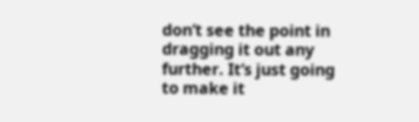don‘t see the point in dragging it out any further. It‘s just going to make it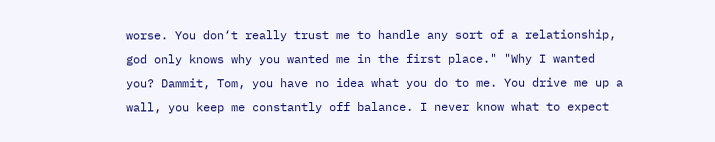worse. You don‘t really trust me to handle any sort of a relationship, god only knows why you wanted me in the first place." "Why I wanted you? Dammit, Tom, you have no idea what you do to me. You drive me up a wall, you keep me constantly off balance. I never know what to expect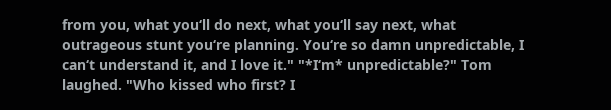from you, what you‘ll do next, what you‘ll say next, what outrageous stunt you‘re planning. You‘re so damn unpredictable, I can‘t understand it, and I love it." "*I‘m* unpredictable?" Tom laughed. "Who kissed who first? I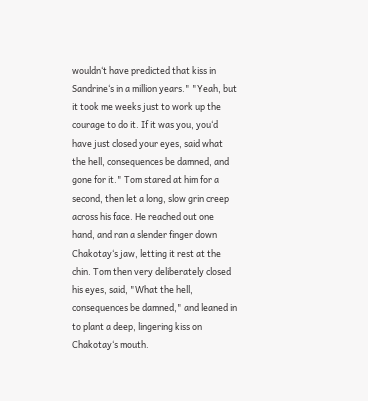wouldn‘t have predicted that kiss in Sandrine‘s in a million years." "Yeah, but it took me weeks just to work up the courage to do it. If it was you, you‘d have just closed your eyes, said what the hell, consequences be damned, and gone for it." Tom stared at him for a second, then let a long, slow grin creep across his face. He reached out one hand, and ran a slender finger down Chakotay‘s jaw, letting it rest at the chin. Tom then very deliberately closed his eyes, said, "What the hell, consequences be damned," and leaned in to plant a deep, lingering kiss on Chakotay‘s mouth.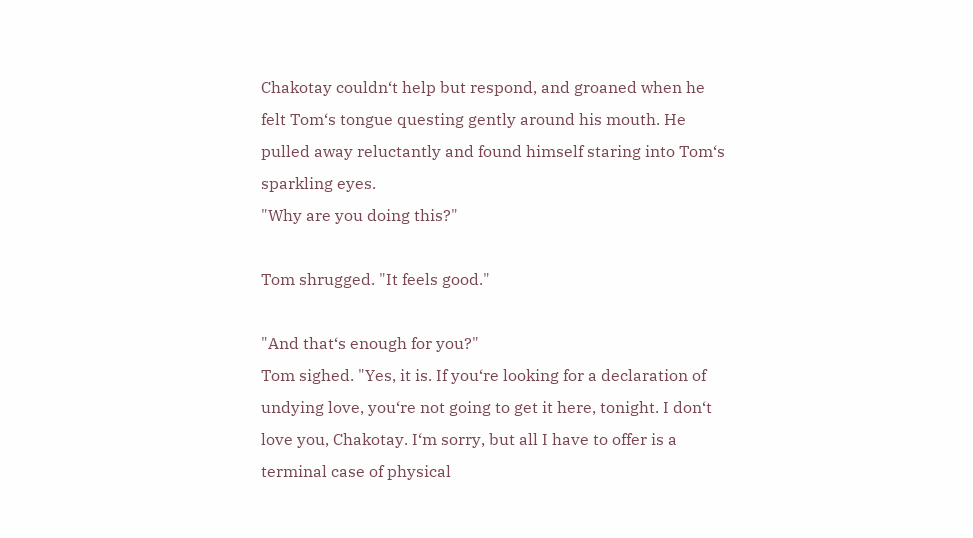Chakotay couldn‘t help but respond, and groaned when he felt Tom‘s tongue questing gently around his mouth. He pulled away reluctantly and found himself staring into Tom‘s sparkling eyes.
"Why are you doing this?"

Tom shrugged. "It feels good."

"And that‘s enough for you?"
Tom sighed. "Yes, it is. If you‘re looking for a declaration of undying love, you‘re not going to get it here, tonight. I don‘t love you, Chakotay. I‘m sorry, but all I have to offer is a terminal case of physical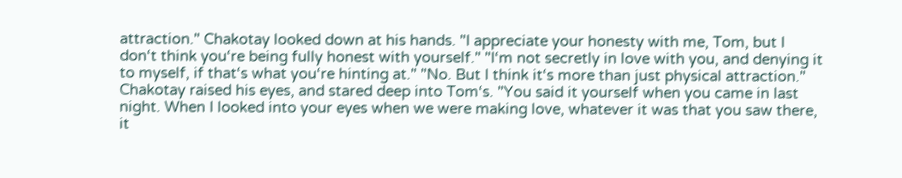attraction." Chakotay looked down at his hands. "I appreciate your honesty with me, Tom, but I don‘t think you‘re being fully honest with yourself." "I‘m not secretly in love with you, and denying it to myself, if that‘s what you‘re hinting at." "No. But I think it‘s more than just physical attraction." Chakotay raised his eyes, and stared deep into Tom‘s. "You said it yourself when you came in last night. When I looked into your eyes when we were making love, whatever it was that you saw there, it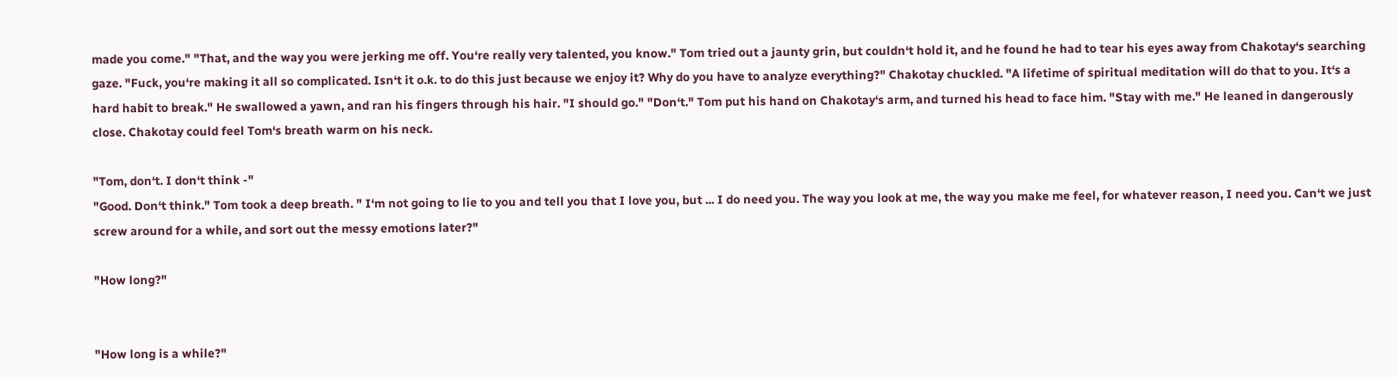made you come." "That, and the way you were jerking me off. You‘re really very talented, you know." Tom tried out a jaunty grin, but couldn‘t hold it, and he found he had to tear his eyes away from Chakotay‘s searching gaze. "Fuck, you‘re making it all so complicated. Isn‘t it o.k. to do this just because we enjoy it? Why do you have to analyze everything?" Chakotay chuckled. "A lifetime of spiritual meditation will do that to you. It‘s a hard habit to break." He swallowed a yawn, and ran his fingers through his hair. "I should go." "Don‘t." Tom put his hand on Chakotay‘s arm, and turned his head to face him. "Stay with me." He leaned in dangerously close. Chakotay could feel Tom‘s breath warm on his neck.

"Tom, don‘t. I don‘t think -"
"Good. Don‘t think." Tom took a deep breath. " I‘m not going to lie to you and tell you that I love you, but ... I do need you. The way you look at me, the way you make me feel, for whatever reason, I need you. Can‘t we just screw around for a while, and sort out the messy emotions later?"

"How long?"


"How long is a while?"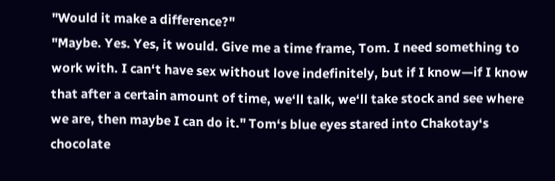"Would it make a difference?"
"Maybe. Yes. Yes, it would. Give me a time frame, Tom. I need something to work with. I can‘t have sex without love indefinitely, but if I know—if I know that after a certain amount of time, we‘ll talk, we‘ll take stock and see where we are, then maybe I can do it." Tom‘s blue eyes stared into Chakotay‘s chocolate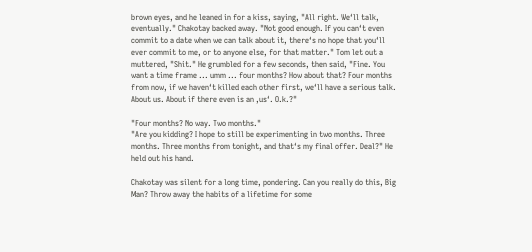brown eyes, and he leaned in for a kiss, saying, "All right. We‘ll talk, eventually." Chakotay backed away. "Not good enough. If you can‘t even commit to a date when we can talk about it, there‘s no hope that you‘ll ever commit to me, or to anyone else, for that matter." Tom let out a muttered, "Shit." He grumbled for a few seconds, then said, "Fine. You want a time frame ... umm ... four months? How about that? Four months from now, if we haven‘t killed each other first, we‘ll have a serious talk. About us. About if there even is an ‚us‘. O.k.?"

"Four months? No way. Two months."
"Are you kidding? I hope to still be experimenting in two months. Three months. Three months from tonight, and that‘s my final offer. Deal?" He held out his hand.

Chakotay was silent for a long time, pondering. Can you really do this, Big Man? Throw away the habits of a lifetime for some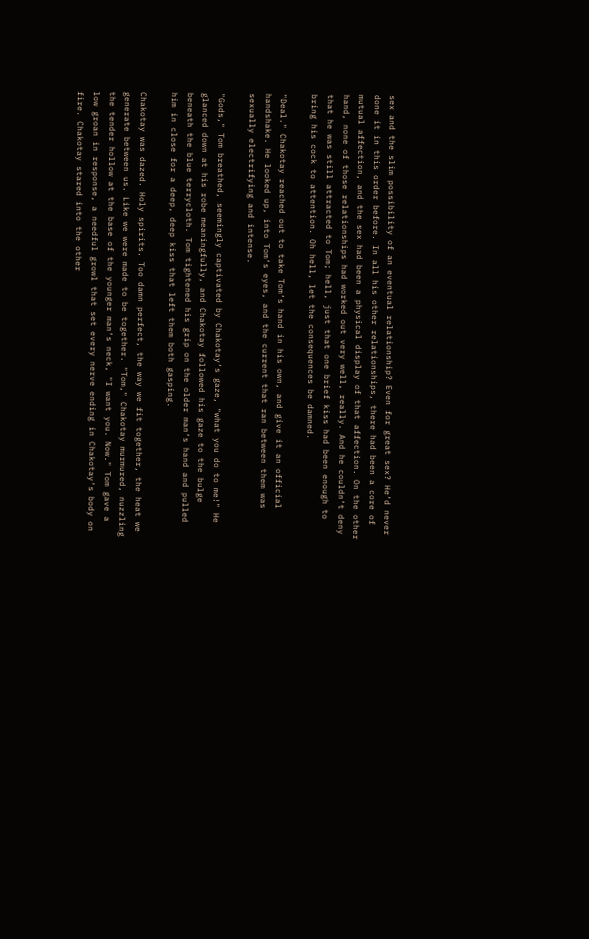sex and the slim possibility of an eventual relationship? Even for great sex? He‘d never done it in this order before. In all his other relationships, there had been a core of mutual affection, and the sex had been a physical display of that affection. On the other hand, none of those relationships had worked out very well, really. And he couldn‘t deny that he was still attracted to Tom; hell, just that one brief kiss had been enough to bring his cock to attention. Oh hell, let the consequences be damned.

"Deal." Chakotay reached out to take Tom‘s hand in his own, and give it an official handshake. He looked up, into Tom‘s eyes, and the current that ran between them was sexually electrifying and intense.

"Gods," Tom breathed, seemingly captivated by Chakotay‘s gaze, "what you do to me!" He glanced down at his robe meaningfully, and Chakotay followed his gaze to the bulge beneath the blue terrycloth. Tom tightened his grip on the older man‘s hand and pulled him in close for a deep, deep kiss that left them both gasping.

Chakotay was dazed. Holy spirits. Too damn perfect, the way we fit together, the heat we generate between us. Like we were made to be together. "Tom," Chakotay murmured, nuzzling the tender hollow at the base of the younger man‘s neck, "I want you. Now." Tom gave a low groan in response, a needful growl that set every nerve ending in Chakotay‘s body on fire. Chakotay stared into the other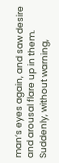man‘s eyes again, and saw desire and arousal flare up in them. Suddenly, without warning,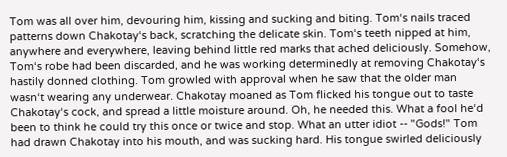Tom was all over him, devouring him, kissing and sucking and biting. Tom‘s nails traced patterns down Chakotay‘s back, scratching the delicate skin. Tom‘s teeth nipped at him, anywhere and everywhere, leaving behind little red marks that ached deliciously. Somehow, Tom‘s robe had been discarded, and he was working determinedly at removing Chakotay‘s hastily donned clothing. Tom growled with approval when he saw that the older man wasn‘t wearing any underwear. Chakotay moaned as Tom flicked his tongue out to taste Chakotay‘s cock, and spread a little moisture around. Oh, he needed this. What a fool he‘d been to think he could try this once or twice and stop. What an utter idiot -- "Gods!" Tom had drawn Chakotay into his mouth, and was sucking hard. His tongue swirled deliciously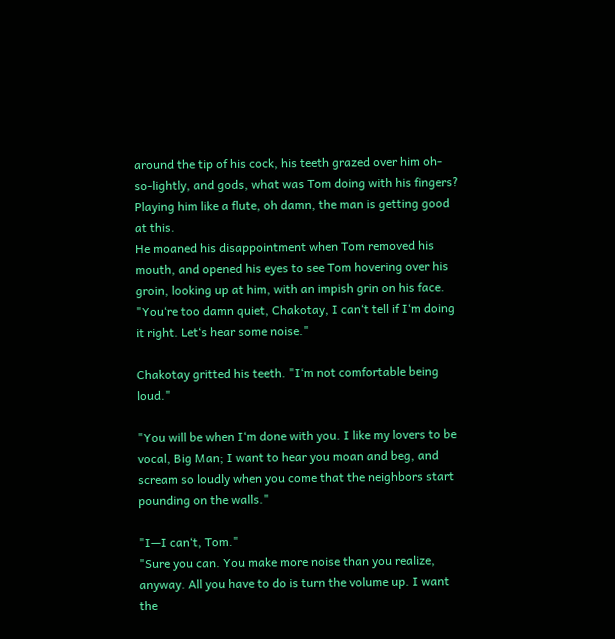around the tip of his cock, his teeth grazed over him oh-so-lightly, and gods, what was Tom doing with his fingers? Playing him like a flute, oh damn, the man is getting good at this.
He moaned his disappointment when Tom removed his mouth, and opened his eyes to see Tom hovering over his groin, looking up at him, with an impish grin on his face. "You‘re too damn quiet, Chakotay, I can‘t tell if I‘m doing it right. Let‘s hear some noise."

Chakotay gritted his teeth. "I‘m not comfortable being loud."

"You will be when I‘m done with you. I like my lovers to be vocal, Big Man; I want to hear you moan and beg, and scream so loudly when you come that the neighbors start pounding on the walls."

"I—I can‘t, Tom."
"Sure you can. You make more noise than you realize, anyway. All you have to do is turn the volume up. I want the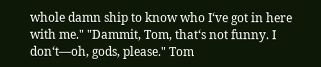whole damn ship to know who I‘ve got in here with me." "Dammit, Tom, that‘s not funny. I don‘t—oh, gods, please." Tom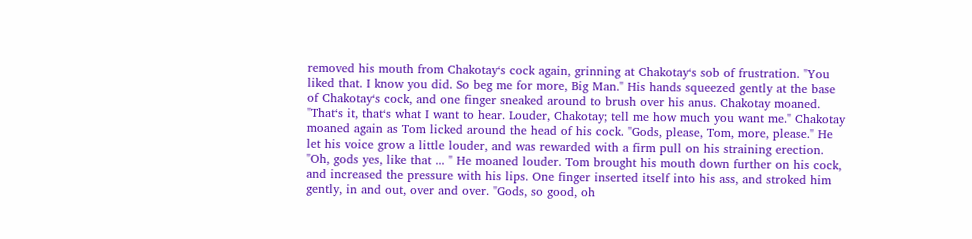removed his mouth from Chakotay‘s cock again, grinning at Chakotay‘s sob of frustration. "You liked that. I know you did. So beg me for more, Big Man." His hands squeezed gently at the base of Chakotay‘s cock, and one finger sneaked around to brush over his anus. Chakotay moaned. "That‘s it, that‘s what I want to hear. Louder, Chakotay; tell me how much you want me." Chakotay moaned again as Tom licked around the head of his cock. "Gods, please, Tom, more, please." He let his voice grow a little louder, and was rewarded with a firm pull on his straining erection. "Oh, gods yes, like that ... " He moaned louder. Tom brought his mouth down further on his cock, and increased the pressure with his lips. One finger inserted itself into his ass, and stroked him gently, in and out, over and over. "Gods, so good, oh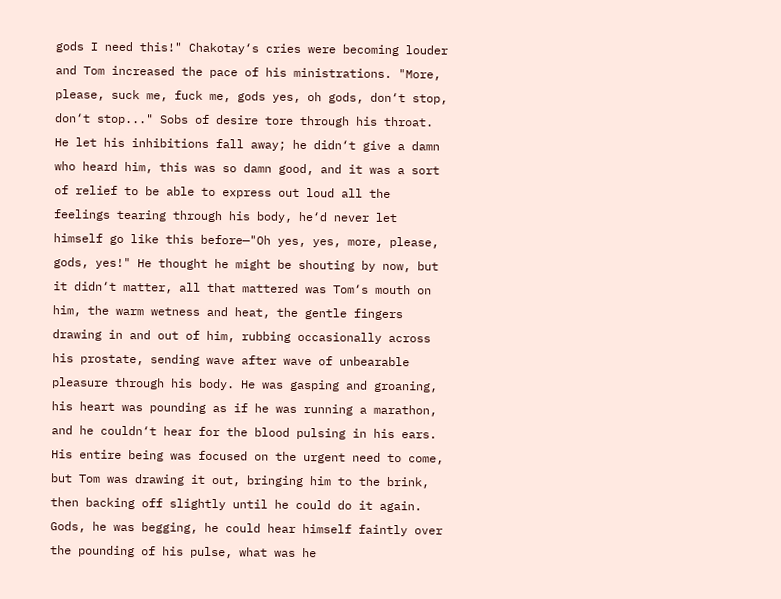gods I need this!" Chakotay‘s cries were becoming louder and Tom increased the pace of his ministrations. "More, please, suck me, fuck me, gods yes, oh gods, don‘t stop, don‘t stop..." Sobs of desire tore through his throat. He let his inhibitions fall away; he didn‘t give a damn who heard him, this was so damn good, and it was a sort of relief to be able to express out loud all the feelings tearing through his body, he‘d never let himself go like this before—"Oh yes, yes, more, please, gods, yes!" He thought he might be shouting by now, but it didn‘t matter, all that mattered was Tom‘s mouth on him, the warm wetness and heat, the gentle fingers drawing in and out of him, rubbing occasionally across his prostate, sending wave after wave of unbearable pleasure through his body. He was gasping and groaning, his heart was pounding as if he was running a marathon, and he couldn‘t hear for the blood pulsing in his ears. His entire being was focused on the urgent need to come, but Tom was drawing it out, bringing him to the brink, then backing off slightly until he could do it again. Gods, he was begging, he could hear himself faintly over the pounding of his pulse, what was he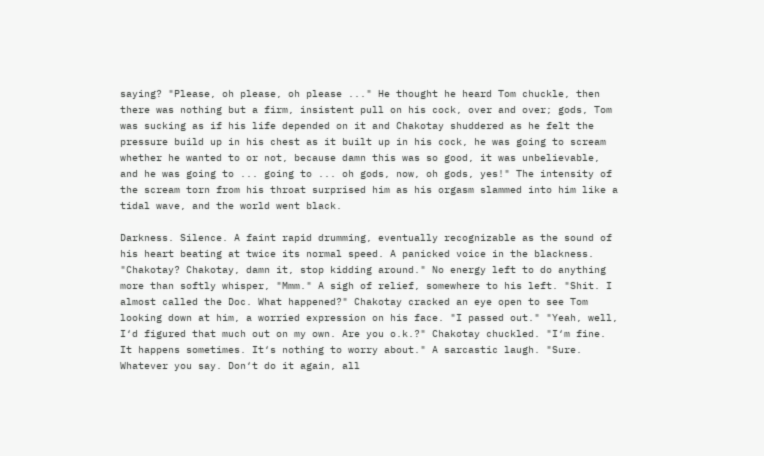saying? "Please, oh please, oh please ..." He thought he heard Tom chuckle, then there was nothing but a firm, insistent pull on his cock, over and over; gods, Tom was sucking as if his life depended on it and Chakotay shuddered as he felt the pressure build up in his chest as it built up in his cock, he was going to scream whether he wanted to or not, because damn this was so good, it was unbelievable, and he was going to ... going to ... oh gods, now, oh gods, yes!" The intensity of the scream torn from his throat surprised him as his orgasm slammed into him like a tidal wave, and the world went black.

Darkness. Silence. A faint rapid drumming, eventually recognizable as the sound of his heart beating at twice its normal speed. A panicked voice in the blackness. "Chakotay? Chakotay, damn it, stop kidding around." No energy left to do anything more than softly whisper, "Mmm." A sigh of relief, somewhere to his left. "Shit. I almost called the Doc. What happened?" Chakotay cracked an eye open to see Tom looking down at him, a worried expression on his face. "I passed out." "Yeah, well, I‘d figured that much out on my own. Are you o.k.?" Chakotay chuckled. "I‘m fine. It happens sometimes. It‘s nothing to worry about." A sarcastic laugh. "Sure. Whatever you say. Don‘t do it again, all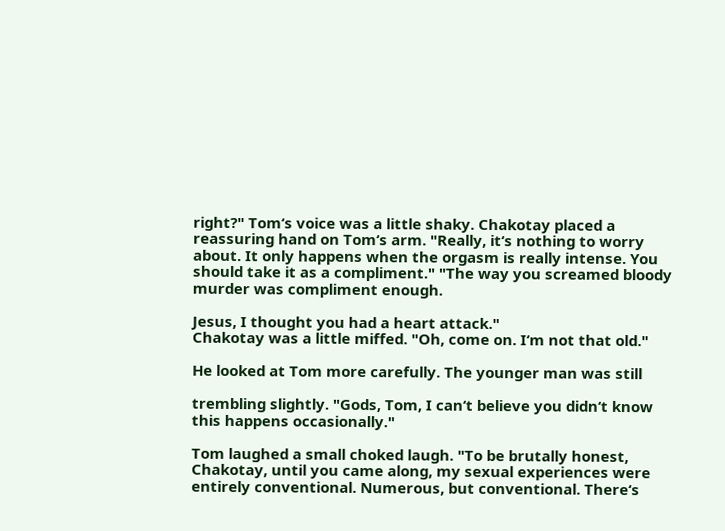right?" Tom‘s voice was a little shaky. Chakotay placed a reassuring hand on Tom‘s arm. "Really, it‘s nothing to worry about. It only happens when the orgasm is really intense. You should take it as a compliment." "The way you screamed bloody murder was compliment enough.

Jesus, I thought you had a heart attack."
Chakotay was a little miffed. "Oh, come on. I‘m not that old."

He looked at Tom more carefully. The younger man was still

trembling slightly. "Gods, Tom, I can‘t believe you didn‘t know this happens occasionally."

Tom laughed a small choked laugh. "To be brutally honest, Chakotay, until you came along, my sexual experiences were entirely conventional. Numerous, but conventional. There‘s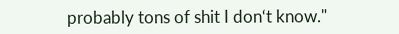probably tons of shit I don‘t know."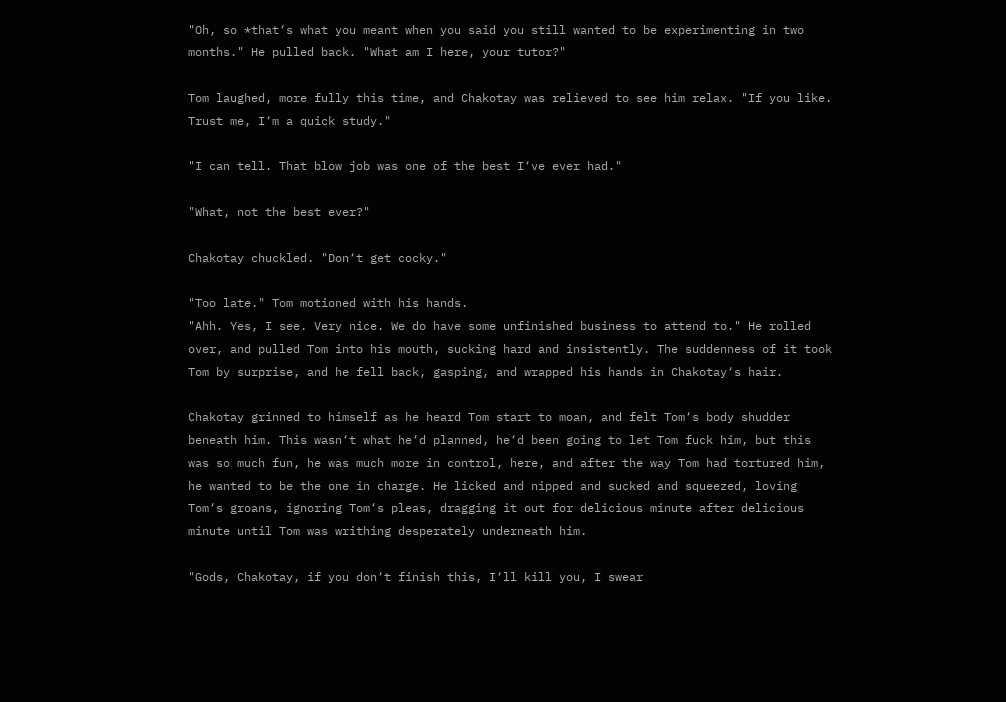"Oh, so *that‘s what you meant when you said you still wanted to be experimenting in two months." He pulled back. "What am I here, your tutor?"

Tom laughed, more fully this time, and Chakotay was relieved to see him relax. "If you like. Trust me, I‘m a quick study."

"I can tell. That blow job was one of the best I‘ve ever had."

"What, not the best ever?"

Chakotay chuckled. "Don‘t get cocky."

"Too late." Tom motioned with his hands.
"Ahh. Yes, I see. Very nice. We do have some unfinished business to attend to." He rolled over, and pulled Tom into his mouth, sucking hard and insistently. The suddenness of it took Tom by surprise, and he fell back, gasping, and wrapped his hands in Chakotay‘s hair.

Chakotay grinned to himself as he heard Tom start to moan, and felt Tom‘s body shudder beneath him. This wasn‘t what he‘d planned, he‘d been going to let Tom fuck him, but this was so much fun, he was much more in control, here, and after the way Tom had tortured him, he wanted to be the one in charge. He licked and nipped and sucked and squeezed, loving Tom‘s groans, ignoring Tom‘s pleas, dragging it out for delicious minute after delicious minute until Tom was writhing desperately underneath him.

"Gods, Chakotay, if you don‘t finish this, I‘ll kill you, I swear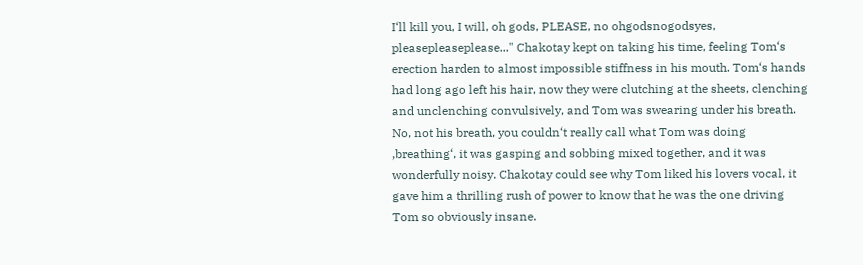I‘ll kill you, I will, oh gods, PLEASE, no ohgodsnogodsyes, pleasepleaseplease..." Chakotay kept on taking his time, feeling Tom‘s erection harden to almost impossible stiffness in his mouth. Tom‘s hands had long ago left his hair, now they were clutching at the sheets, clenching and unclenching convulsively, and Tom was swearing under his breath. No, not his breath, you couldn‘t really call what Tom was doing ‚breathing‘, it was gasping and sobbing mixed together, and it was wonderfully noisy. Chakotay could see why Tom liked his lovers vocal, it gave him a thrilling rush of power to know that he was the one driving Tom so obviously insane.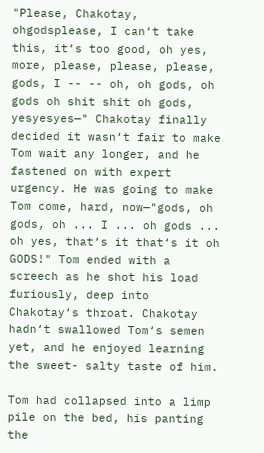"Please, Chakotay, ohgodsplease, I can‘t take this, it‘s too good, oh yes, more, please, please, please, gods, I -- -- oh, oh gods, oh gods oh shit shit oh gods, yesyesyes—" Chakotay finally decided it wasn‘t fair to make Tom wait any longer, and he fastened on with expert urgency. He was going to make Tom come, hard, now—"gods, oh gods, oh ... I ... oh gods ... oh yes, that‘s it that‘s it oh GODS!" Tom ended with a screech as he shot his load furiously, deep into Chakotay‘s throat. Chakotay hadn‘t swallowed Tom‘s semen yet, and he enjoyed learning the sweet- salty taste of him.

Tom had collapsed into a limp pile on the bed, his panting the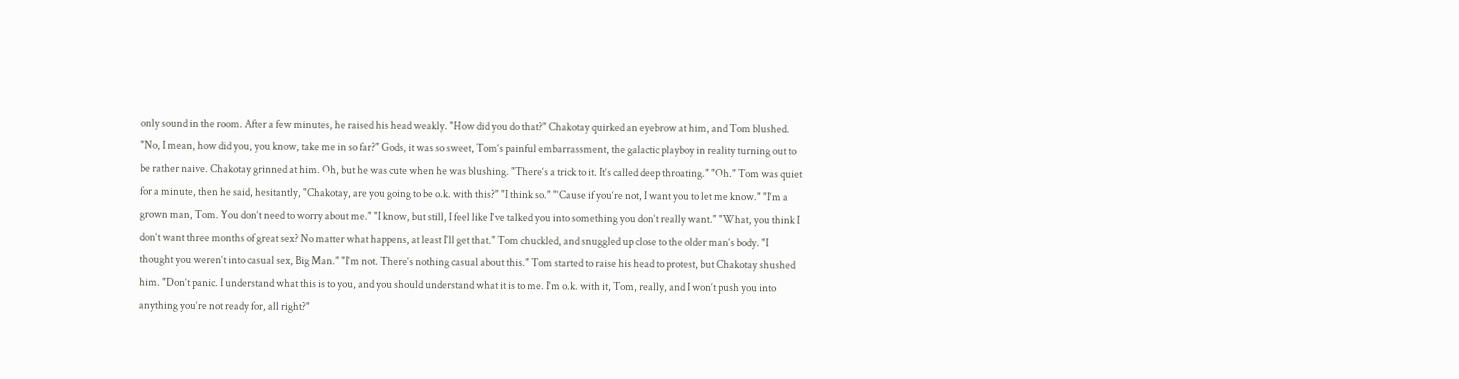only sound in the room. After a few minutes, he raised his head weakly. "How did you do that?" Chakotay quirked an eyebrow at him, and Tom blushed. "No, I mean, how did you, you know, take me in so far?" Gods, it was so sweet, Tom‘s painful embarrassment, the galactic playboy in reality turning out to be rather naive. Chakotay grinned at him. Oh, but he was cute when he was blushing. "There‘s a trick to it. It‘s called deep throating." "Oh." Tom was quiet for a minute, then he said, hesitantly, "Chakotay, are you going to be o.k. with this?" "I think so." "‘Cause if you‘re not, I want you to let me know." "I‘m a grown man, Tom. You don‘t need to worry about me." "I know, but still, I feel like I‘ve talked you into something you don‘t really want." "What, you think I don‘t want three months of great sex? No matter what happens, at least I‘ll get that." Tom chuckled, and snuggled up close to the older man‘s body. "I thought you weren‘t into casual sex, Big Man." "I‘m not. There‘s nothing casual about this." Tom started to raise his head to protest, but Chakotay shushed him. "Don‘t panic. I understand what this is to you, and you should understand what it is to me. I‘m o.k. with it, Tom, really, and I won‘t push you into anything you‘re not ready for, all right?"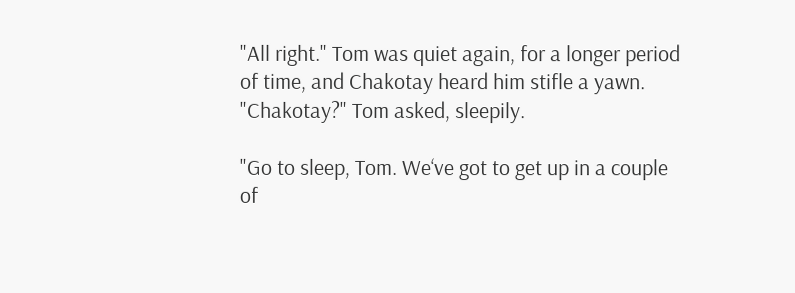"All right." Tom was quiet again, for a longer period of time, and Chakotay heard him stifle a yawn. "Chakotay?" Tom asked, sleepily.

"Go to sleep, Tom. We‘ve got to get up in a couple of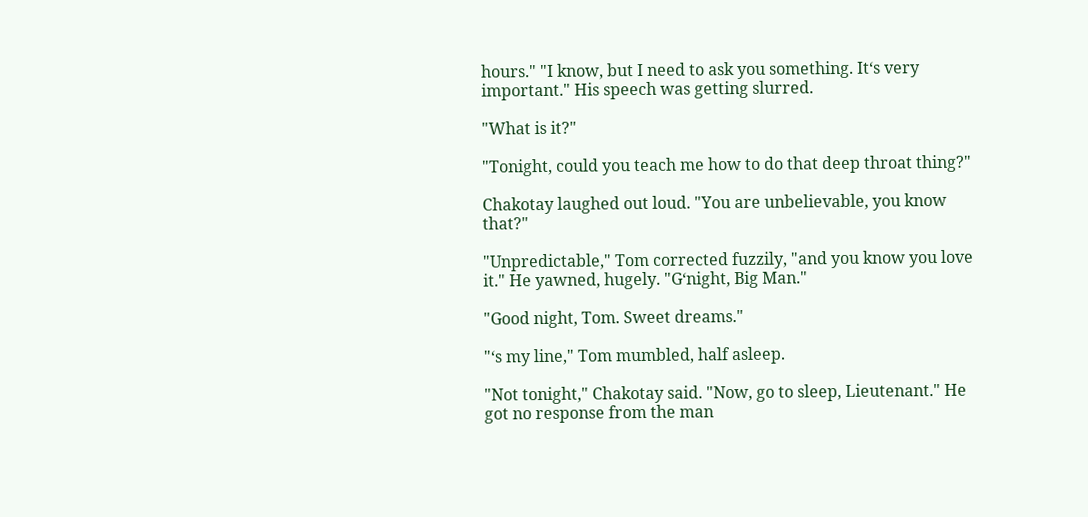hours." "I know, but I need to ask you something. It‘s very important." His speech was getting slurred.

"What is it?"

"Tonight, could you teach me how to do that deep throat thing?"

Chakotay laughed out loud. "You are unbelievable, you know that?"

"Unpredictable," Tom corrected fuzzily, "and you know you love it." He yawned, hugely. "G‘night, Big Man."

"Good night, Tom. Sweet dreams."

"‘s my line," Tom mumbled, half asleep.

"Not tonight," Chakotay said. "Now, go to sleep, Lieutenant." He got no response from the man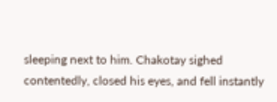sleeping next to him. Chakotay sighed contentedly, closed his eyes, and fell instantly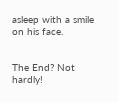asleep with a smile on his face.


The End? Not hardly!